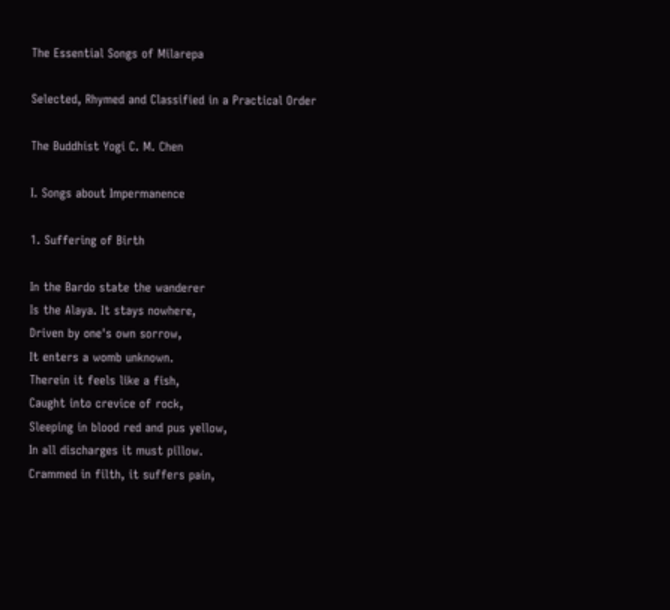The Essential Songs of Milarepa

Selected, Rhymed and Classified in a Practical Order

The Buddhist Yogi C. M. Chen

I. Songs about Impermanence

1. Suffering of Birth

In the Bardo state the wanderer
Is the Alaya. It stays nowhere,
Driven by one's own sorrow,
It enters a womb unknown.
Therein it feels like a fish,
Caught into crevice of rock,
Sleeping in blood red and pus yellow,
In all discharges it must pillow.
Crammed in filth, it suffers pain,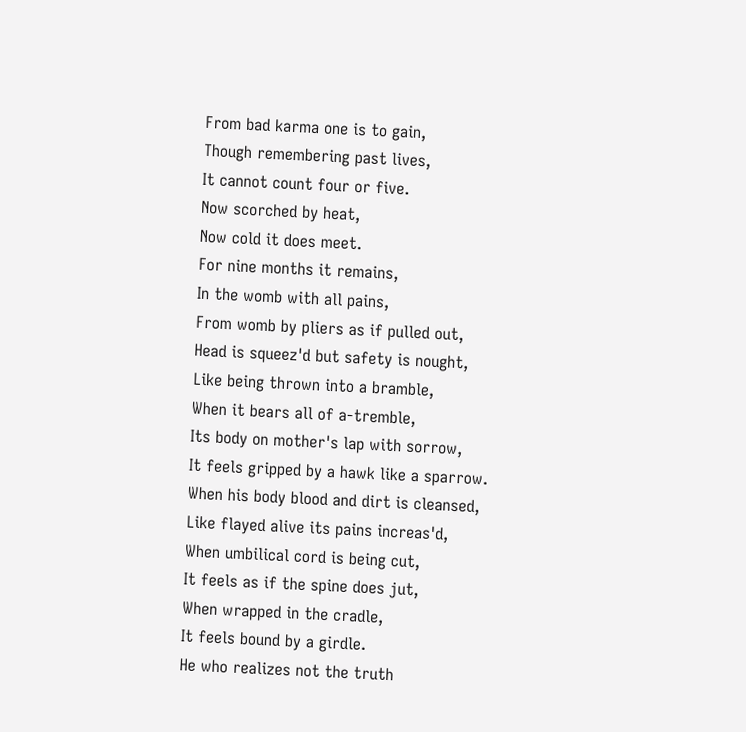From bad karma one is to gain,
Though remembering past lives,
It cannot count four or five.
Now scorched by heat,
Now cold it does meet.
For nine months it remains,
In the womb with all pains,
From womb by pliers as if pulled out,
Head is squeez'd but safety is nought,
Like being thrown into a bramble,
When it bears all of a-tremble,
Its body on mother's lap with sorrow,
It feels gripped by a hawk like a sparrow.
When his body blood and dirt is cleansed,
Like flayed alive its pains increas'd,
When umbilical cord is being cut,
It feels as if the spine does jut,
When wrapped in the cradle,
It feels bound by a girdle.
He who realizes not the truth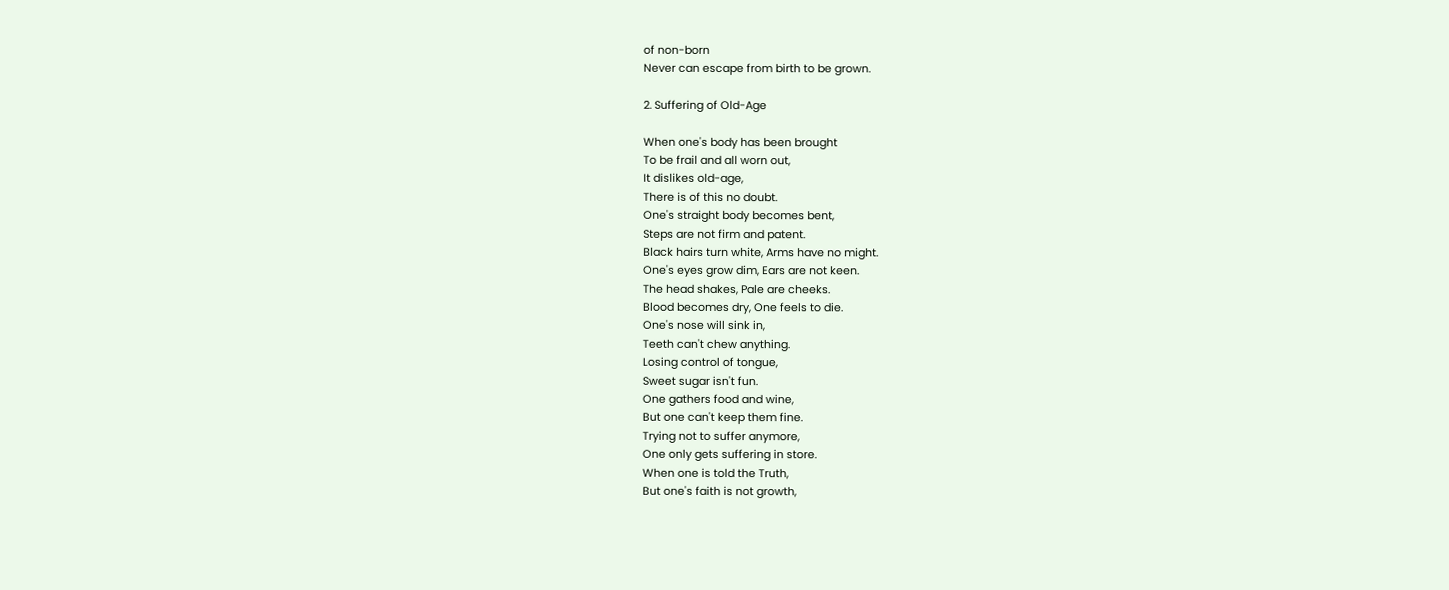of non-born
Never can escape from birth to be grown.

2. Suffering of Old-Age

When one's body has been brought
To be frail and all worn out,
It dislikes old-age,
There is of this no doubt.
One's straight body becomes bent,
Steps are not firm and patent.
Black hairs turn white, Arms have no might.
One's eyes grow dim, Ears are not keen.
The head shakes, Pale are cheeks.
Blood becomes dry, One feels to die.
One's nose will sink in,
Teeth can't chew anything.
Losing control of tongue,
Sweet sugar isn't fun.
One gathers food and wine,
But one can't keep them fine.
Trying not to suffer anymore,
One only gets suffering in store.
When one is told the Truth,
But one's faith is not growth,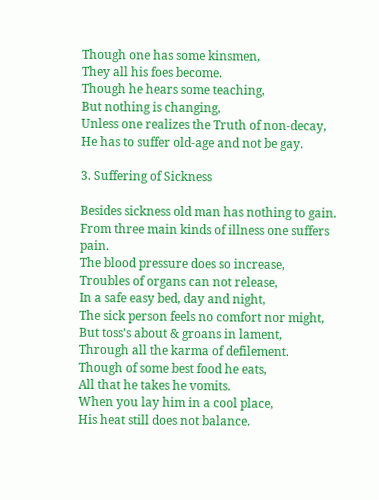Though one has some kinsmen,
They all his foes become.
Though he hears some teaching,
But nothing is changing,
Unless one realizes the Truth of non-decay,
He has to suffer old-age and not be gay.

3. Suffering of Sickness

Besides sickness old man has nothing to gain.
From three main kinds of illness one suffers pain.
The blood pressure does so increase,
Troubles of organs can not release,
In a safe easy bed, day and night,
The sick person feels no comfort nor might,
But toss's about & groans in lament,
Through all the karma of defilement.
Though of some best food he eats,
All that he takes he vomits.
When you lay him in a cool place,
His heat still does not balance.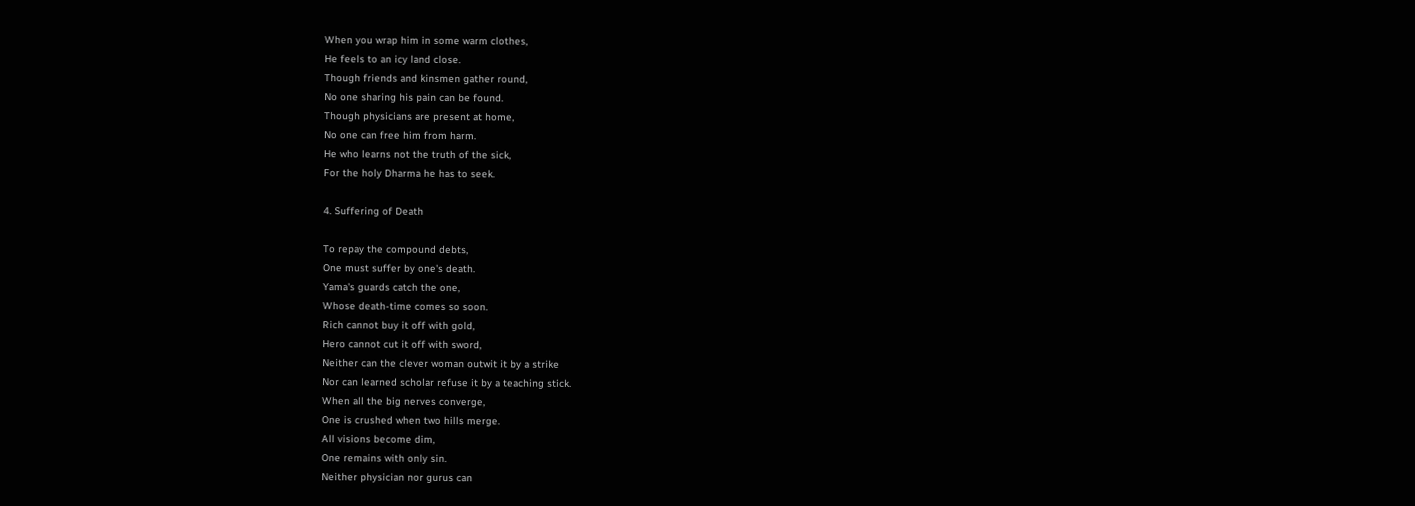When you wrap him in some warm clothes,
He feels to an icy land close.
Though friends and kinsmen gather round,
No one sharing his pain can be found.
Though physicians are present at home,
No one can free him from harm.
He who learns not the truth of the sick,
For the holy Dharma he has to seek.

4. Suffering of Death

To repay the compound debts,
One must suffer by one's death.
Yama's guards catch the one,
Whose death-time comes so soon.
Rich cannot buy it off with gold,
Hero cannot cut it off with sword,
Neither can the clever woman outwit it by a strike
Nor can learned scholar refuse it by a teaching stick.
When all the big nerves converge,
One is crushed when two hills merge.
All visions become dim,
One remains with only sin.
Neither physician nor gurus can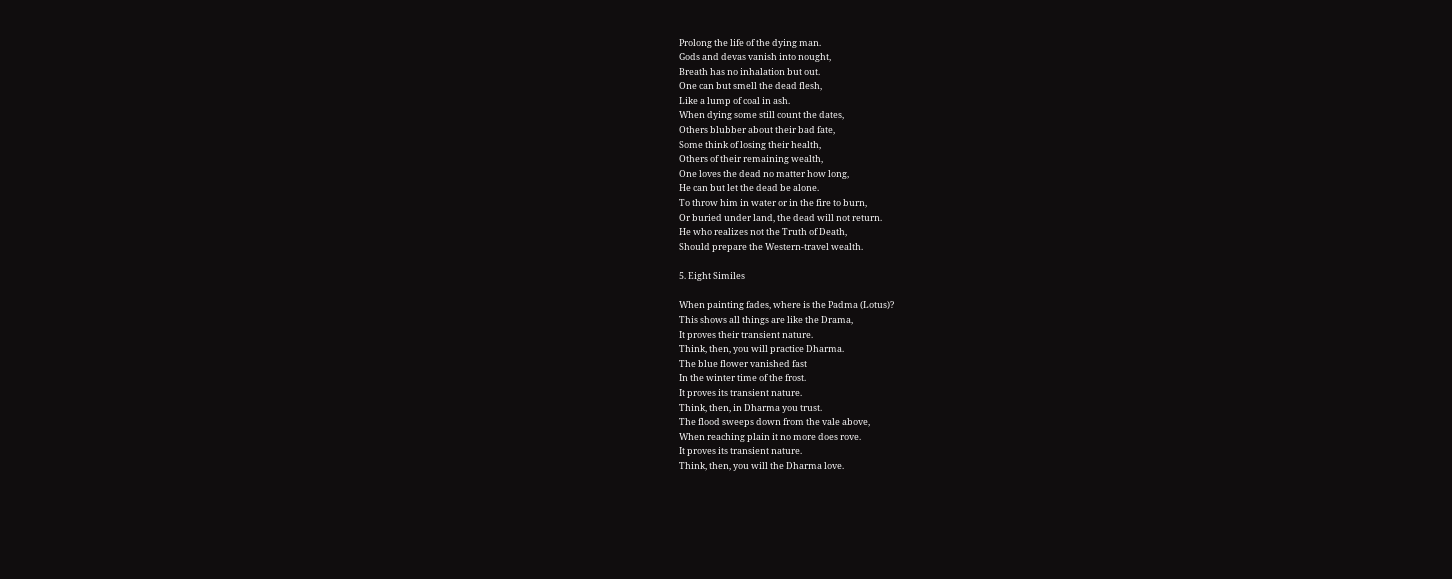Prolong the life of the dying man.
Gods and devas vanish into nought,
Breath has no inhalation but out.
One can but smell the dead flesh,
Like a lump of coal in ash.
When dying some still count the dates,
Others blubber about their bad fate,
Some think of losing their health,
Others of their remaining wealth,
One loves the dead no matter how long,
He can but let the dead be alone.
To throw him in water or in the fire to burn,
Or buried under land, the dead will not return.
He who realizes not the Truth of Death,
Should prepare the Western-travel wealth.

5. Eight Similes

When painting fades, where is the Padma (Lotus)?
This shows all things are like the Drama,
It proves their transient nature.
Think, then, you will practice Dharma.
The blue flower vanished fast
In the winter time of the frost.
It proves its transient nature.
Think, then, in Dharma you trust.
The flood sweeps down from the vale above,
When reaching plain it no more does rove.
It proves its transient nature.
Think, then, you will the Dharma love.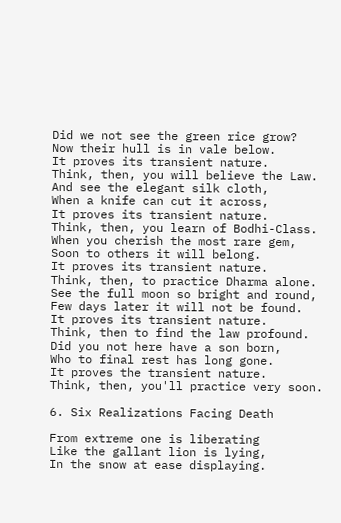Did we not see the green rice grow?
Now their hull is in vale below.
It proves its transient nature.
Think, then, you will believe the Law.
And see the elegant silk cloth,
When a knife can cut it across,
It proves its transient nature.
Think, then, you learn of Bodhi-Class.
When you cherish the most rare gem,
Soon to others it will belong.
It proves its transient nature.
Think, then, to practice Dharma alone.
See the full moon so bright and round,
Few days later it will not be found.
It proves its transient nature.
Think, then to find the law profound.
Did you not here have a son born,
Who to final rest has long gone.
It proves the transient nature.
Think, then, you'll practice very soon.

6. Six Realizations Facing Death

From extreme one is liberating
Like the gallant lion is lying,
In the snow at ease displaying.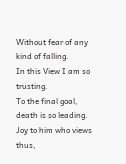Without fear of any kind of falling.
In this View I am so trusting.
To the final goal, death is so leading.
Joy to him who views thus,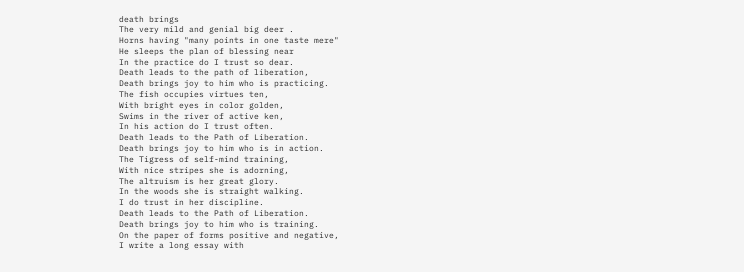death brings
The very mild and genial big deer .
Horns having "many points in one taste mere"
He sleeps the plan of blessing near
In the practice do I trust so dear.
Death leads to the path of liberation,
Death brings joy to him who is practicing.
The fish occupies virtues ten,
With bright eyes in color golden,
Swims in the river of active ken,
In his action do I trust often.
Death leads to the Path of Liberation.
Death brings joy to him who is in action.
The Tigress of self-mind training,
With nice stripes she is adorning,
The altruism is her great glory.
In the woods she is straight walking.
I do trust in her discipline.
Death leads to the Path of Liberation.
Death brings joy to him who is training.
On the paper of forms positive and negative,
I write a long essay with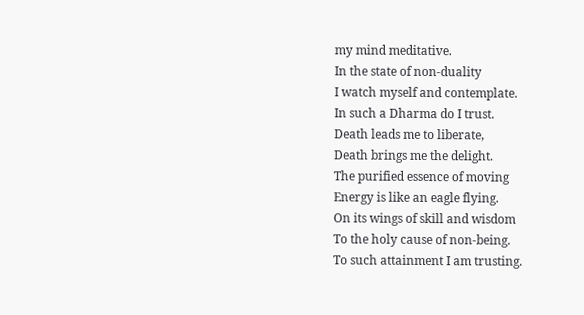my mind meditative.
In the state of non-duality
I watch myself and contemplate.
In such a Dharma do I trust.
Death leads me to liberate,
Death brings me the delight.
The purified essence of moving
Energy is like an eagle flying.
On its wings of skill and wisdom
To the holy cause of non-being.
To such attainment I am trusting.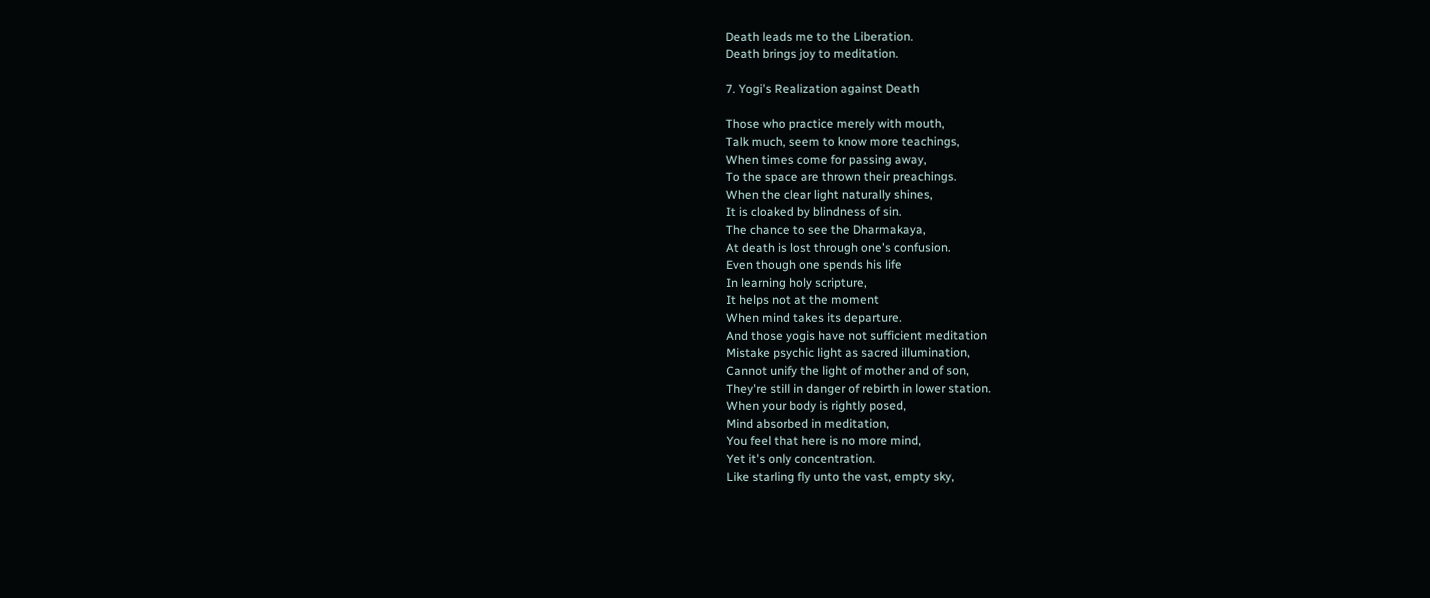Death leads me to the Liberation.
Death brings joy to meditation.

7. Yogi's Realization against Death

Those who practice merely with mouth,
Talk much, seem to know more teachings,
When times come for passing away,
To the space are thrown their preachings.
When the clear light naturally shines,
It is cloaked by blindness of sin.
The chance to see the Dharmakaya,
At death is lost through one's confusion.
Even though one spends his life
In learning holy scripture,
It helps not at the moment
When mind takes its departure.
And those yogis have not sufficient meditation
Mistake psychic light as sacred illumination,
Cannot unify the light of mother and of son,
They're still in danger of rebirth in lower station.
When your body is rightly posed,
Mind absorbed in meditation,
You feel that here is no more mind,
Yet it's only concentration.
Like starling fly unto the vast, empty sky,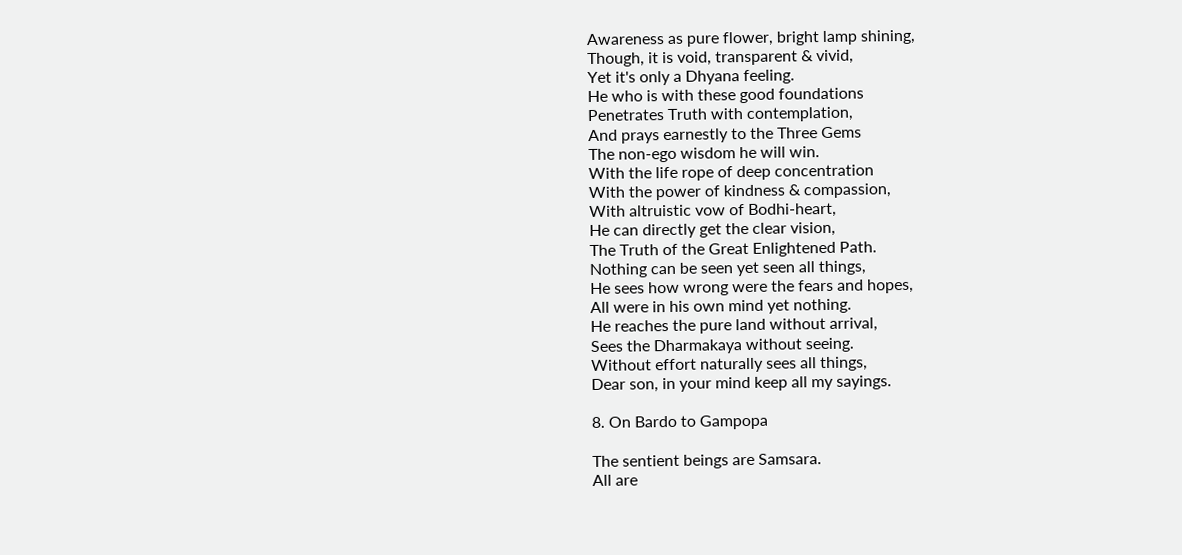Awareness as pure flower, bright lamp shining,
Though, it is void, transparent & vivid,
Yet it's only a Dhyana feeling.
He who is with these good foundations
Penetrates Truth with contemplation,
And prays earnestly to the Three Gems
The non-ego wisdom he will win.
With the life rope of deep concentration
With the power of kindness & compassion,
With altruistic vow of Bodhi-heart,
He can directly get the clear vision,
The Truth of the Great Enlightened Path.
Nothing can be seen yet seen all things,
He sees how wrong were the fears and hopes,
All were in his own mind yet nothing.
He reaches the pure land without arrival,
Sees the Dharmakaya without seeing.
Without effort naturally sees all things,
Dear son, in your mind keep all my sayings.

8. On Bardo to Gampopa

The sentient beings are Samsara.
All are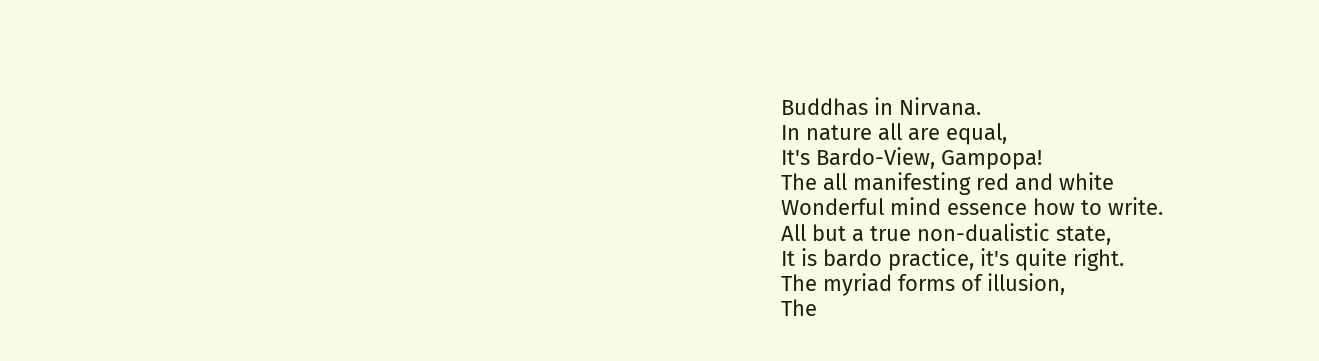Buddhas in Nirvana.
In nature all are equal,
It's Bardo-View, Gampopa!
The all manifesting red and white
Wonderful mind essence how to write.
All but a true non-dualistic state,
It is bardo practice, it's quite right.
The myriad forms of illusion,
The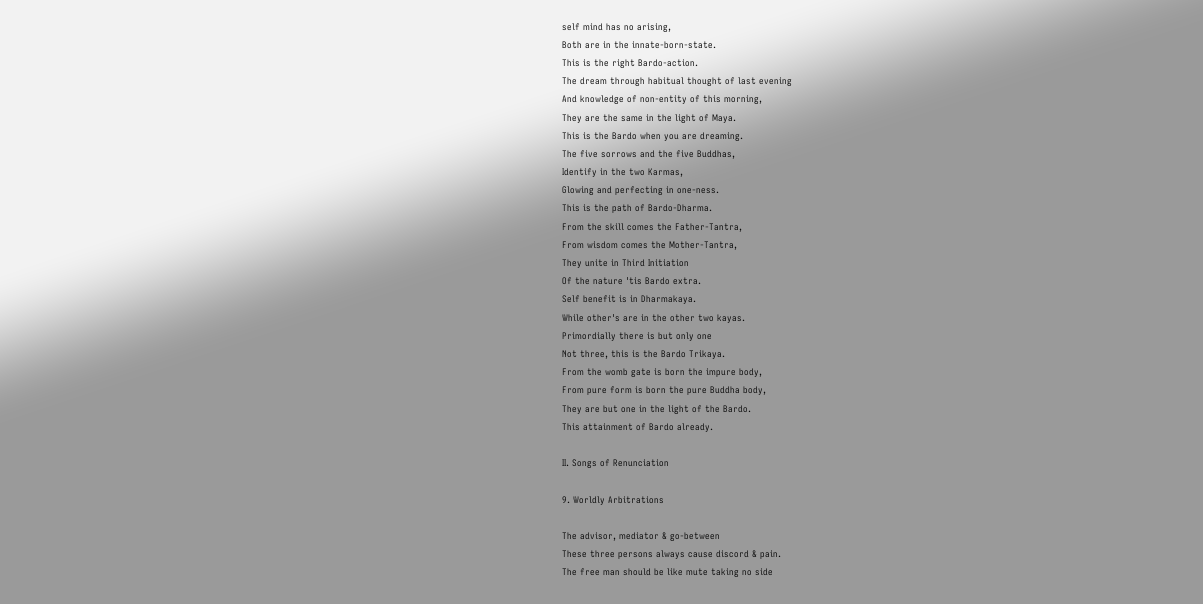self mind has no arising,
Both are in the innate-born-state.
This is the right Bardo-action.
The dream through habitual thought of last evening
And knowledge of non-entity of this morning,
They are the same in the light of Maya.
This is the Bardo when you are dreaming.
The five sorrows and the five Buddhas,
Identify in the two Karmas,
Glowing and perfecting in one-ness.
This is the path of Bardo-Dharma.
From the skill comes the Father-Tantra,
From wisdom comes the Mother-Tantra,
They unite in Third Initiation
Of the nature 'tis Bardo extra.
Self benefit is in Dharmakaya.
While other's are in the other two kayas.
Primordially there is but only one
Not three, this is the Bardo Trikaya.
From the womb gate is born the impure body,
From pure form is born the pure Buddha body,
They are but one in the light of the Bardo.
This attainment of Bardo already.

II. Songs of Renunciation

9. Worldly Arbitrations

The advisor, mediator & go-between
These three persons always cause discord & pain.
The free man should be like mute taking no side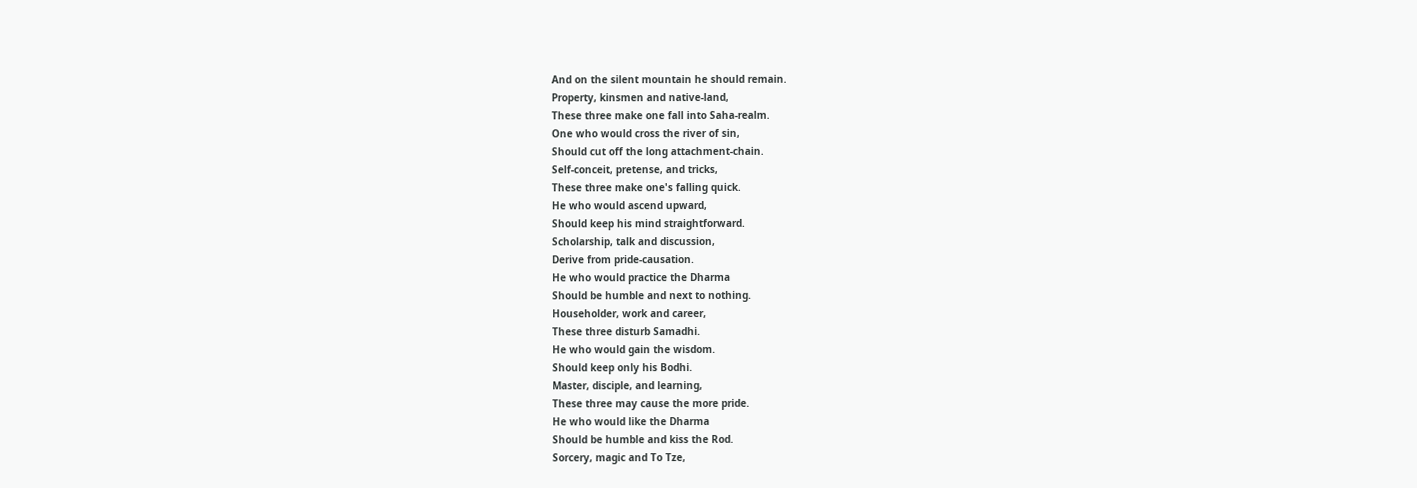And on the silent mountain he should remain.
Property, kinsmen and native-land,
These three make one fall into Saha-realm.
One who would cross the river of sin,
Should cut off the long attachment-chain.
Self-conceit, pretense, and tricks,
These three make one's falling quick.
He who would ascend upward,
Should keep his mind straightforward.
Scholarship, talk and discussion,
Derive from pride-causation.
He who would practice the Dharma
Should be humble and next to nothing.
Householder, work and career,
These three disturb Samadhi.
He who would gain the wisdom.
Should keep only his Bodhi.
Master, disciple, and learning,
These three may cause the more pride.
He who would like the Dharma
Should be humble and kiss the Rod.
Sorcery, magic and To Tze,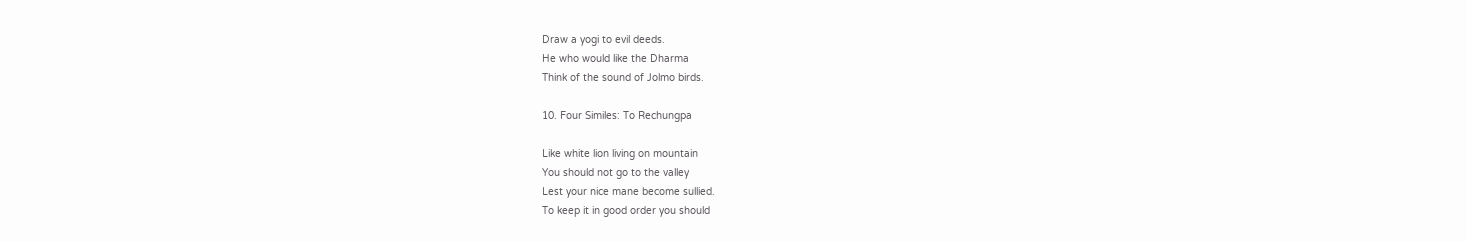Draw a yogi to evil deeds.
He who would like the Dharma
Think of the sound of Jolmo birds.

10. Four Similes: To Rechungpa

Like white lion living on mountain
You should not go to the valley
Lest your nice mane become sullied.
To keep it in good order you should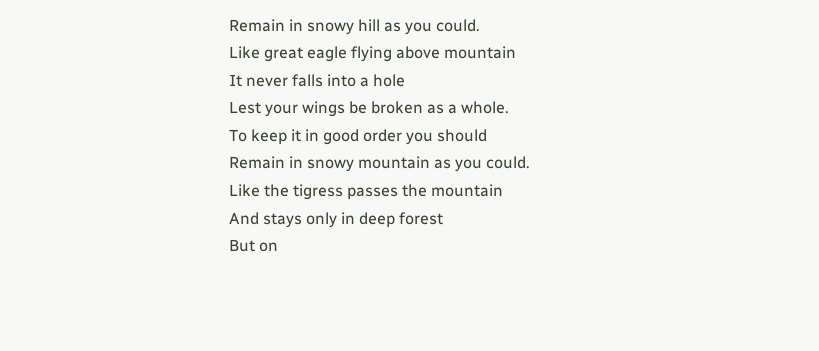Remain in snowy hill as you could.
Like great eagle flying above mountain
It never falls into a hole
Lest your wings be broken as a whole.
To keep it in good order you should
Remain in snowy mountain as you could.
Like the tigress passes the mountain
And stays only in deep forest
But on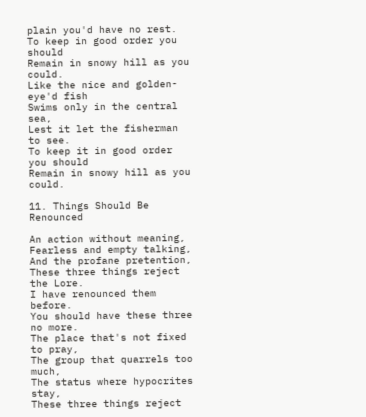plain you'd have no rest.
To keep in good order you should
Remain in snowy hill as you could.
Like the nice and golden-eye'd fish
Swims only in the central sea,
Lest it let the fisherman to see.
To keep it in good order you should
Remain in snowy hill as you could.

11. Things Should Be Renounced

An action without meaning,
Fearless and empty talking,
And the profane pretention,
These three things reject the Lore.
I have renounced them before.
You should have these three no more.
The place that's not fixed to pray,
The group that quarrels too much,
The status where hypocrites stay,
These three things reject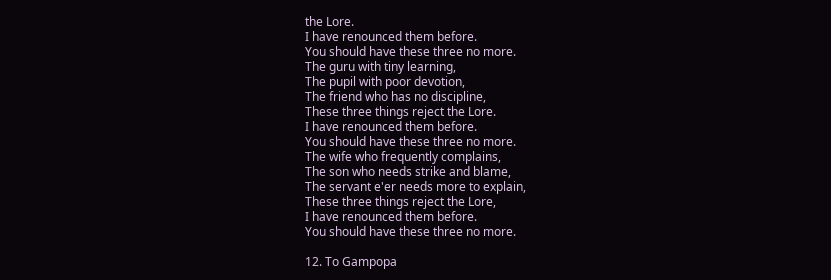the Lore.
I have renounced them before.
You should have these three no more.
The guru with tiny learning,
The pupil with poor devotion,
The friend who has no discipline,
These three things reject the Lore.
I have renounced them before.
You should have these three no more.
The wife who frequently complains,
The son who needs strike and blame,
The servant e'er needs more to explain,
These three things reject the Lore,
I have renounced them before.
You should have these three no more.

12. To Gampopa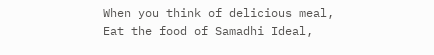When you think of delicious meal,
Eat the food of Samadhi Ideal,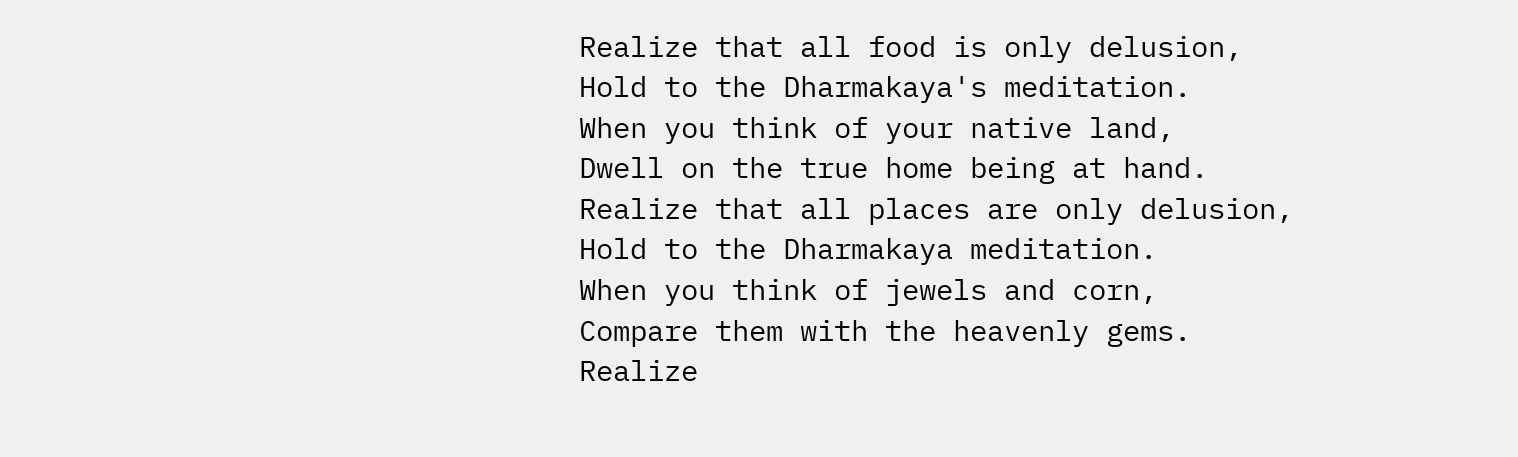Realize that all food is only delusion,
Hold to the Dharmakaya's meditation.
When you think of your native land,
Dwell on the true home being at hand.
Realize that all places are only delusion,
Hold to the Dharmakaya meditation.
When you think of jewels and corn,
Compare them with the heavenly gems.
Realize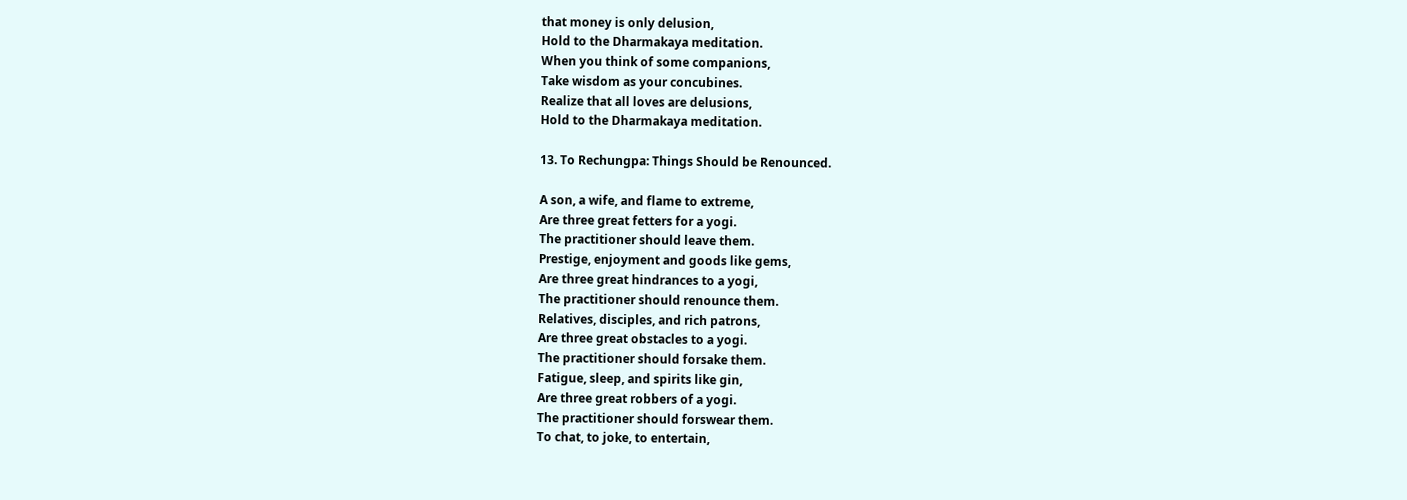that money is only delusion,
Hold to the Dharmakaya meditation.
When you think of some companions,
Take wisdom as your concubines.
Realize that all loves are delusions,
Hold to the Dharmakaya meditation.

13. To Rechungpa: Things Should be Renounced.

A son, a wife, and flame to extreme,
Are three great fetters for a yogi.
The practitioner should leave them.
Prestige, enjoyment and goods like gems,
Are three great hindrances to a yogi,
The practitioner should renounce them.
Relatives, disciples, and rich patrons,
Are three great obstacles to a yogi.
The practitioner should forsake them.
Fatigue, sleep, and spirits like gin,
Are three great robbers of a yogi.
The practitioner should forswear them.
To chat, to joke, to entertain,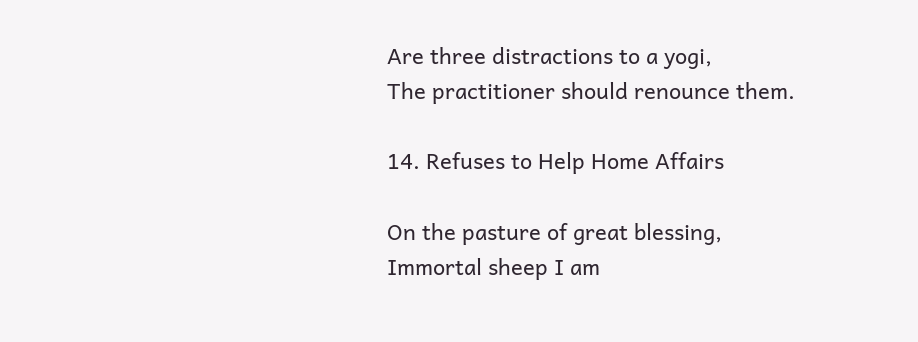Are three distractions to a yogi,
The practitioner should renounce them.

14. Refuses to Help Home Affairs

On the pasture of great blessing,
Immortal sheep I am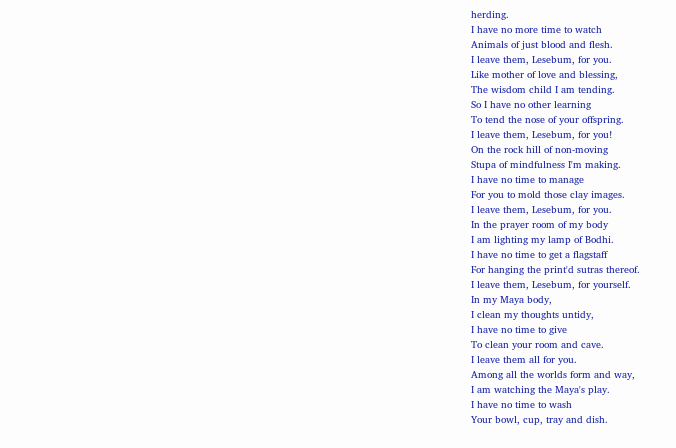herding.
I have no more time to watch
Animals of just blood and flesh.
I leave them, Lesebum, for you.
Like mother of love and blessing,
The wisdom child I am tending.
So I have no other learning
To tend the nose of your offspring.
I leave them, Lesebum, for you!
On the rock hill of non-moving
Stupa of mindfulness I'm making.
I have no time to manage
For you to mold those clay images.
I leave them, Lesebum, for you.
In the prayer room of my body
I am lighting my lamp of Bodhi.
I have no time to get a flagstaff
For hanging the print'd sutras thereof.
I leave them, Lesebum, for yourself.
In my Maya body,
I clean my thoughts untidy,
I have no time to give
To clean your room and cave.
I leave them all for you.
Among all the worlds form and way,
I am watching the Maya's play.
I have no time to wash
Your bowl, cup, tray and dish.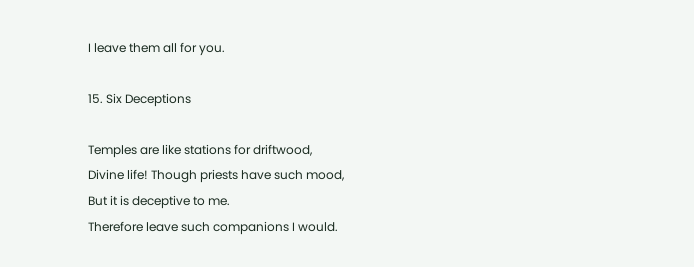I leave them all for you.

15. Six Deceptions

Temples are like stations for driftwood,
Divine life! Though priests have such mood,
But it is deceptive to me.
Therefore leave such companions I would.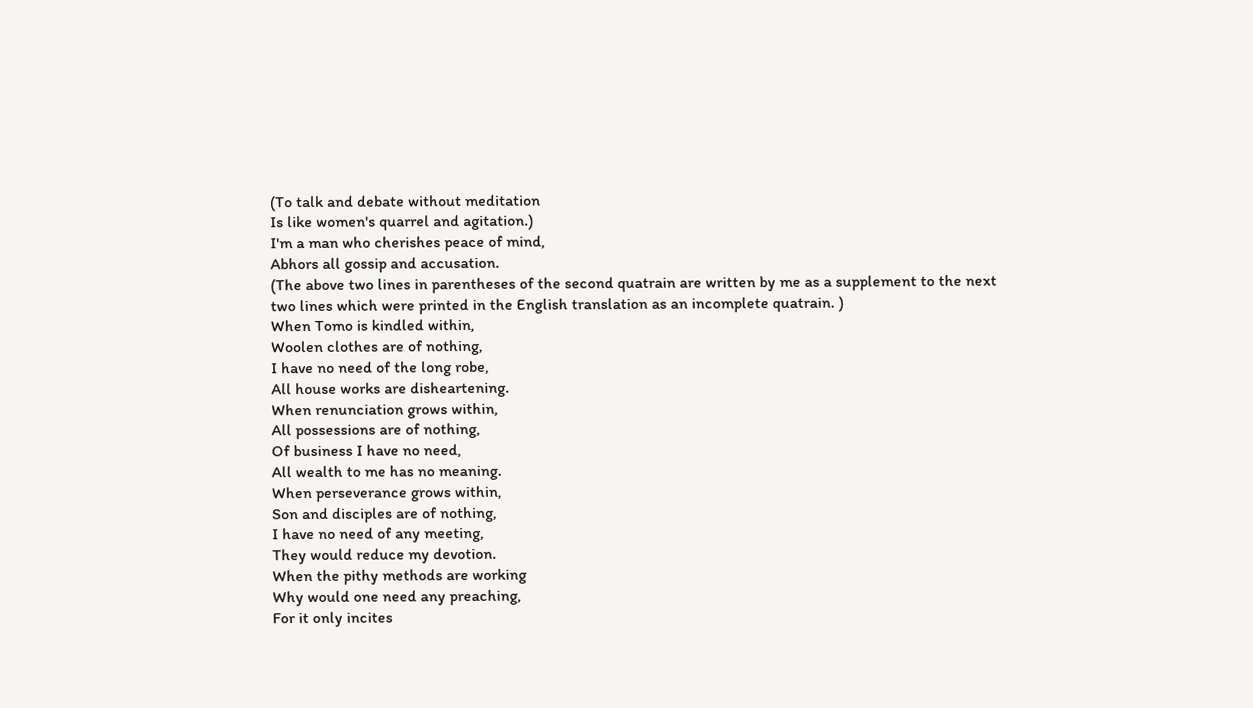(To talk and debate without meditation
Is like women's quarrel and agitation.)
I'm a man who cherishes peace of mind,
Abhors all gossip and accusation.
(The above two lines in parentheses of the second quatrain are written by me as a supplement to the next two lines which were printed in the English translation as an incomplete quatrain. )
When Tomo is kindled within,
Woolen clothes are of nothing,
I have no need of the long robe,
All house works are disheartening.
When renunciation grows within,
All possessions are of nothing,
Of business I have no need,
All wealth to me has no meaning.
When perseverance grows within,
Son and disciples are of nothing,
I have no need of any meeting,
They would reduce my devotion.
When the pithy methods are working
Why would one need any preaching,
For it only incites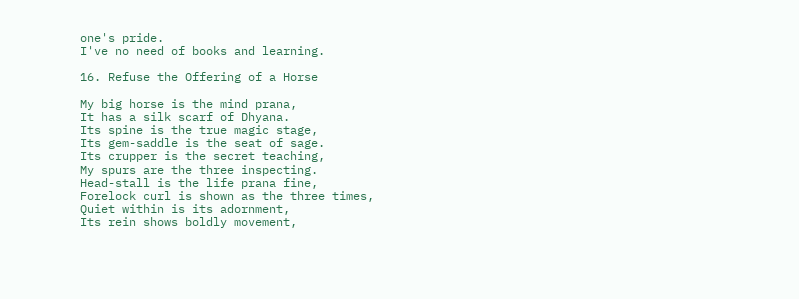one's pride.
I've no need of books and learning.

16. Refuse the Offering of a Horse

My big horse is the mind prana,
It has a silk scarf of Dhyana.
Its spine is the true magic stage,
Its gem-saddle is the seat of sage.
Its crupper is the secret teaching,
My spurs are the three inspecting.
Head-stall is the life prana fine,
Forelock curl is shown as the three times,
Quiet within is its adornment,
Its rein shows boldly movement,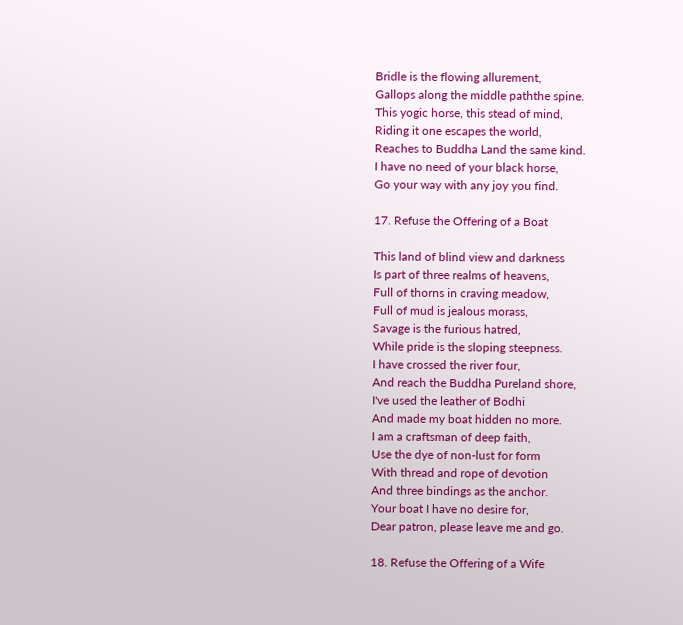Bridle is the flowing allurement,
Gallops along the middle paththe spine.
This yogic horse, this stead of mind,
Riding it one escapes the world,
Reaches to Buddha Land the same kind.
I have no need of your black horse,
Go your way with any joy you find.

17. Refuse the Offering of a Boat

This land of blind view and darkness
Is part of three realms of heavens,
Full of thorns in craving meadow,
Full of mud is jealous morass,
Savage is the furious hatred,
While pride is the sloping steepness.
I have crossed the river four,
And reach the Buddha Pureland shore,
I've used the leather of Bodhi
And made my boat hidden no more.
I am a craftsman of deep faith,
Use the dye of non-lust for form
With thread and rope of devotion
And three bindings as the anchor.
Your boat I have no desire for,
Dear patron, please leave me and go.

18. Refuse the Offering of a Wife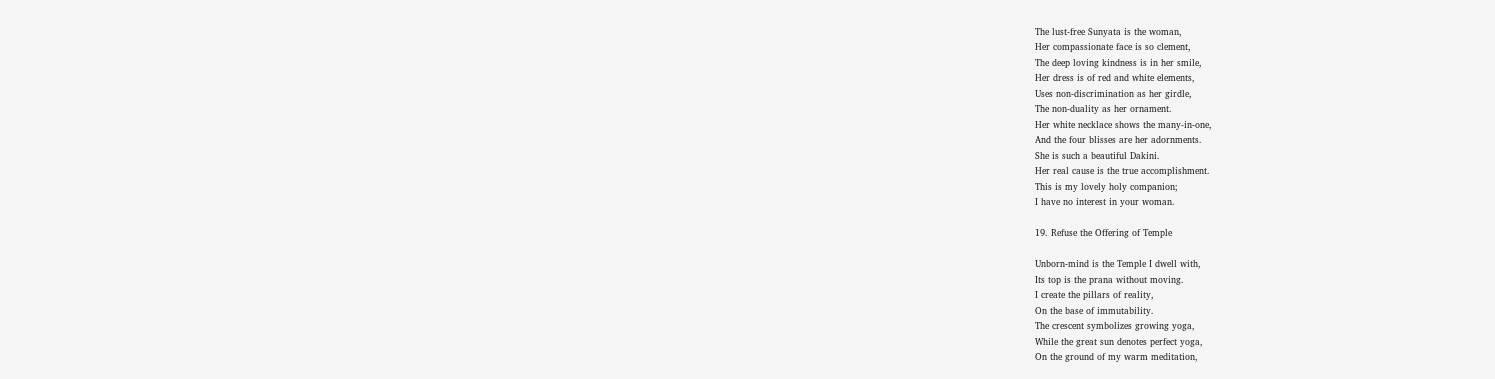The lust-free Sunyata is the woman,
Her compassionate face is so clement,
The deep loving kindness is in her smile,
Her dress is of red and white elements,
Uses non-discrimination as her girdle,
The non-duality as her ornament.
Her white necklace shows the many-in-one,
And the four blisses are her adornments.
She is such a beautiful Dakini.
Her real cause is the true accomplishment.
This is my lovely holy companion;
I have no interest in your woman.

19. Refuse the Offering of Temple

Unborn-mind is the Temple I dwell with,
Its top is the prana without moving.
I create the pillars of reality,
On the base of immutability.
The crescent symbolizes growing yoga,
While the great sun denotes perfect yoga,
On the ground of my warm meditation,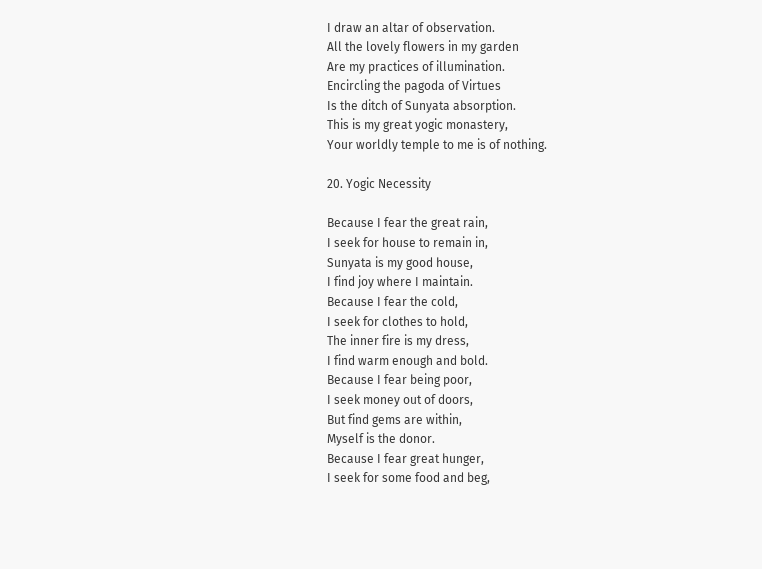I draw an altar of observation.
All the lovely flowers in my garden
Are my practices of illumination.
Encircling the pagoda of Virtues
Is the ditch of Sunyata absorption.
This is my great yogic monastery,
Your worldly temple to me is of nothing.

20. Yogic Necessity

Because I fear the great rain,
I seek for house to remain in,
Sunyata is my good house,
I find joy where I maintain.
Because I fear the cold,
I seek for clothes to hold,
The inner fire is my dress,
I find warm enough and bold.
Because I fear being poor,
I seek money out of doors,
But find gems are within,
Myself is the donor.
Because I fear great hunger,
I seek for some food and beg,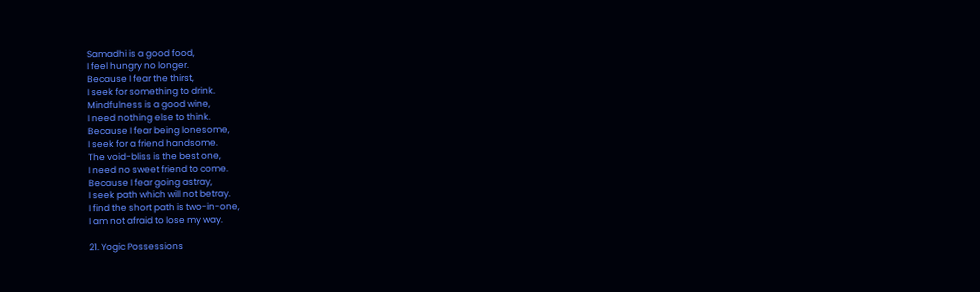Samadhi is a good food,
I feel hungry no longer.
Because I fear the thirst,
I seek for something to drink.
Mindfulness is a good wine,
I need nothing else to think.
Because I fear being lonesome,
I seek for a friend handsome.
The void-bliss is the best one,
I need no sweet friend to come.
Because I fear going astray,
I seek path which will not betray.
I find the short path is two-in-one,
I am not afraid to lose my way.

21. Yogic Possessions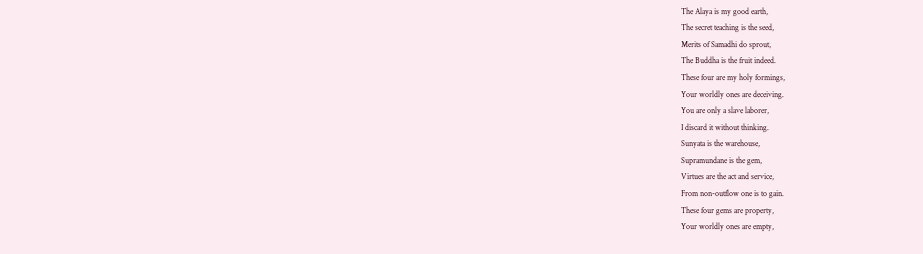The Alaya is my good earth,
The secret teaching is the seed,
Merits of Samadhi do sprout,
The Buddha is the fruit indeed.
These four are my holy formings,
Your worldly ones are deceiving.
You are only a slave laborer,
I discard it without thinking.
Sunyata is the warehouse,
Supramundane is the gem,
Virtues are the act and service,
From non-outflow one is to gain.
These four gems are property,
Your worldly ones are empty,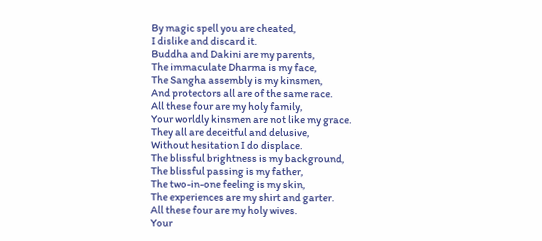By magic spell you are cheated,
I dislike and discard it.
Buddha and Dakini are my parents,
The immaculate Dharma is my face,
The Sangha assembly is my kinsmen,
And protectors all are of the same race.
All these four are my holy family,
Your worldly kinsmen are not like my grace.
They all are deceitful and delusive,
Without hesitation I do displace.
The blissful brightness is my background,
The blissful passing is my father,
The two-in-one feeling is my skin,
The experiences are my shirt and garter.
All these four are my holy wives.
Your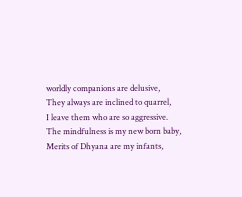worldly companions are delusive,
They always are inclined to quarrel,
I leave them who are so aggressive.
The mindfulness is my new born baby,
Merits of Dhyana are my infants,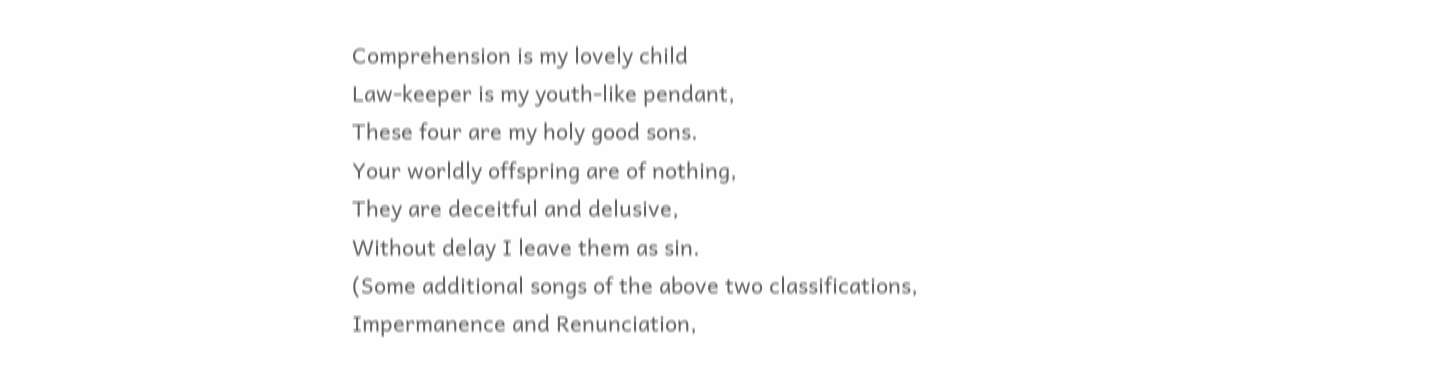Comprehension is my lovely child
Law-keeper is my youth-like pendant,
These four are my holy good sons.
Your worldly offspring are of nothing,
They are deceitful and delusive,
Without delay I leave them as sin.
(Some additional songs of the above two classifications, Impermanence and Renunciation,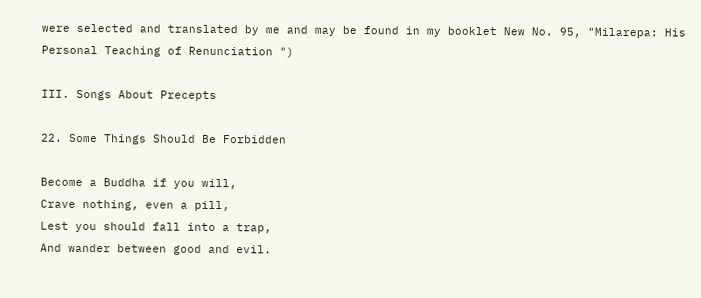were selected and translated by me and may be found in my booklet New No. 95, "Milarepa: His Personal Teaching of Renunciation ")

III. Songs About Precepts

22. Some Things Should Be Forbidden

Become a Buddha if you will,
Crave nothing, even a pill,
Lest you should fall into a trap,
And wander between good and evil.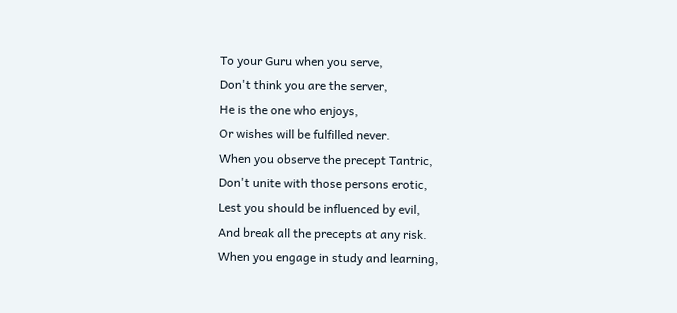To your Guru when you serve,
Don't think you are the server,
He is the one who enjoys,
Or wishes will be fulfilled never.
When you observe the precept Tantric,
Don't unite with those persons erotic,
Lest you should be influenced by evil,
And break all the precepts at any risk.
When you engage in study and learning,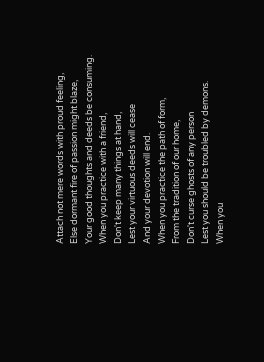Attach not mere words with proud feeling,
Else dormant fire of passion might blaze,
Your good thoughts and deeds be consuming.
When you practice with a friend,
Don't keep many things at hand,
Lest your virtuous deeds will cease
And your devotion will end.
When you practice the path of form,
From the tradition of our home,
Don't curse ghosts of any person
Lest you should be troubled by demons.
When you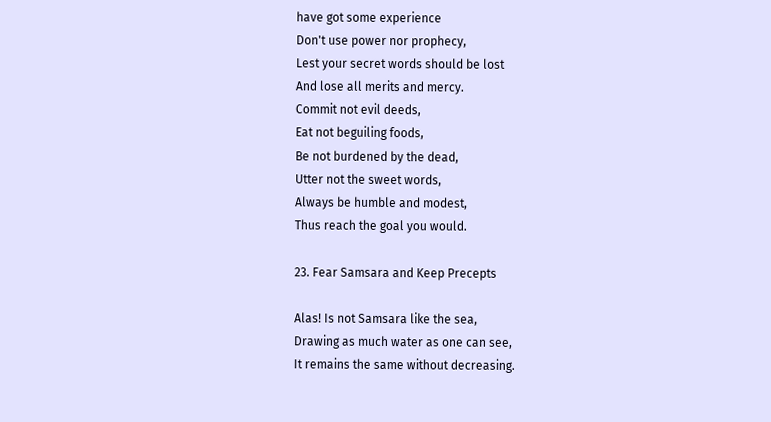have got some experience
Don't use power nor prophecy,
Lest your secret words should be lost
And lose all merits and mercy.
Commit not evil deeds,
Eat not beguiling foods,
Be not burdened by the dead,
Utter not the sweet words,
Always be humble and modest,
Thus reach the goal you would.

23. Fear Samsara and Keep Precepts

Alas! Is not Samsara like the sea,
Drawing as much water as one can see,
It remains the same without decreasing.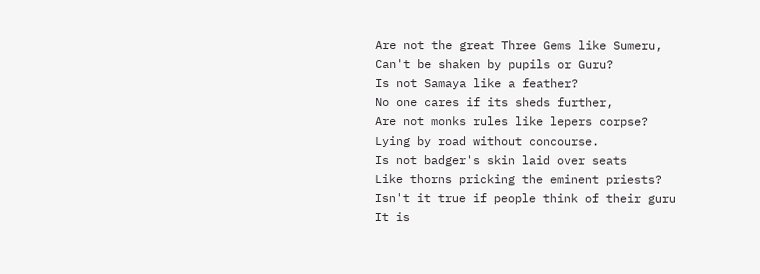Are not the great Three Gems like Sumeru,
Can't be shaken by pupils or Guru?
Is not Samaya like a feather?
No one cares if its sheds further,
Are not monks rules like lepers corpse?
Lying by road without concourse.
Is not badger's skin laid over seats
Like thorns pricking the eminent priests?
Isn't it true if people think of their guru
It is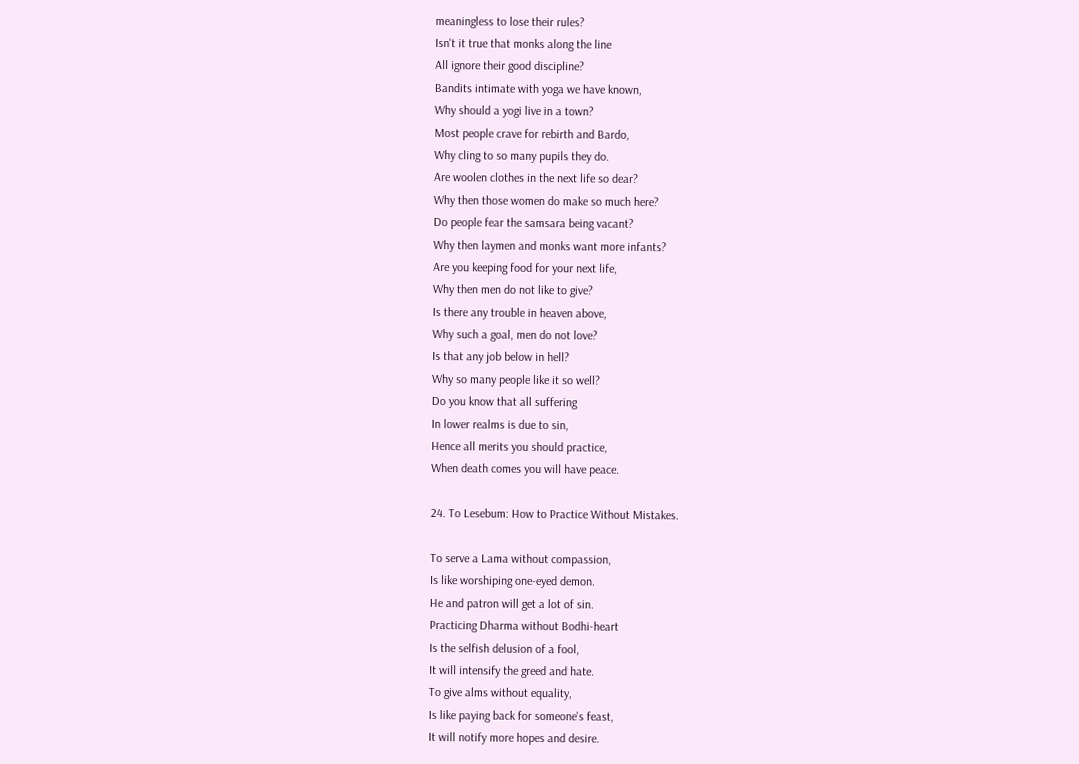meaningless to lose their rules?
Isn't it true that monks along the line
All ignore their good discipline?
Bandits intimate with yoga we have known,
Why should a yogi live in a town?
Most people crave for rebirth and Bardo,
Why cling to so many pupils they do.
Are woolen clothes in the next life so dear?
Why then those women do make so much here?
Do people fear the samsara being vacant?
Why then laymen and monks want more infants?
Are you keeping food for your next life,
Why then men do not like to give?
Is there any trouble in heaven above,
Why such a goal, men do not love?
Is that any job below in hell?
Why so many people like it so well?
Do you know that all suffering
In lower realms is due to sin,
Hence all merits you should practice,
When death comes you will have peace.

24. To Lesebum: How to Practice Without Mistakes.

To serve a Lama without compassion,
Is like worshiping one-eyed demon.
He and patron will get a lot of sin.
Practicing Dharma without Bodhi-heart
Is the selfish delusion of a fool,
It will intensify the greed and hate.
To give alms without equality,
Is like paying back for someone's feast,
It will notify more hopes and desire.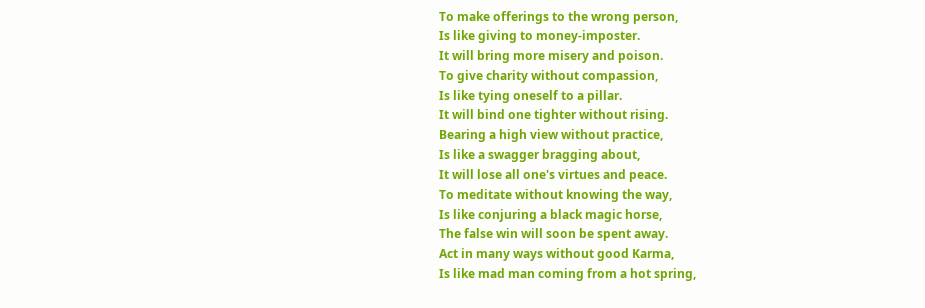To make offerings to the wrong person,
Is like giving to money-imposter.
It will bring more misery and poison.
To give charity without compassion,
Is like tying oneself to a pillar.
It will bind one tighter without rising.
Bearing a high view without practice,
Is like a swagger bragging about,
It will lose all one's virtues and peace.
To meditate without knowing the way,
Is like conjuring a black magic horse,
The false win will soon be spent away.
Act in many ways without good Karma,
Is like mad man coming from a hot spring,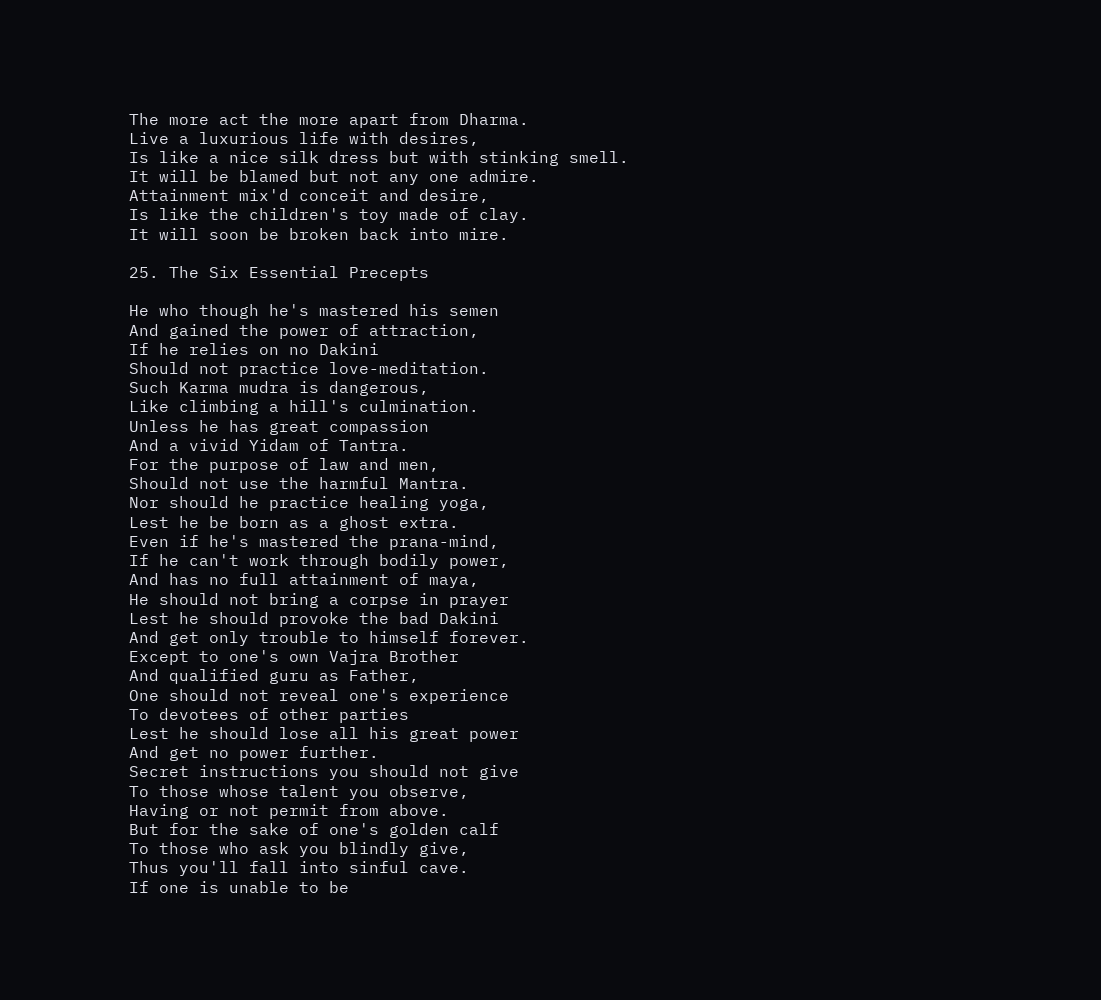The more act the more apart from Dharma.
Live a luxurious life with desires,
Is like a nice silk dress but with stinking smell.
It will be blamed but not any one admire.
Attainment mix'd conceit and desire,
Is like the children's toy made of clay.
It will soon be broken back into mire.

25. The Six Essential Precepts

He who though he's mastered his semen
And gained the power of attraction,
If he relies on no Dakini
Should not practice love-meditation.
Such Karma mudra is dangerous,
Like climbing a hill's culmination.
Unless he has great compassion
And a vivid Yidam of Tantra.
For the purpose of law and men,
Should not use the harmful Mantra.
Nor should he practice healing yoga,
Lest he be born as a ghost extra.
Even if he's mastered the prana-mind,
If he can't work through bodily power,
And has no full attainment of maya,
He should not bring a corpse in prayer
Lest he should provoke the bad Dakini
And get only trouble to himself forever.
Except to one's own Vajra Brother
And qualified guru as Father,
One should not reveal one's experience
To devotees of other parties
Lest he should lose all his great power
And get no power further.
Secret instructions you should not give
To those whose talent you observe,
Having or not permit from above.
But for the sake of one's golden calf
To those who ask you blindly give,
Thus you'll fall into sinful cave.
If one is unable to be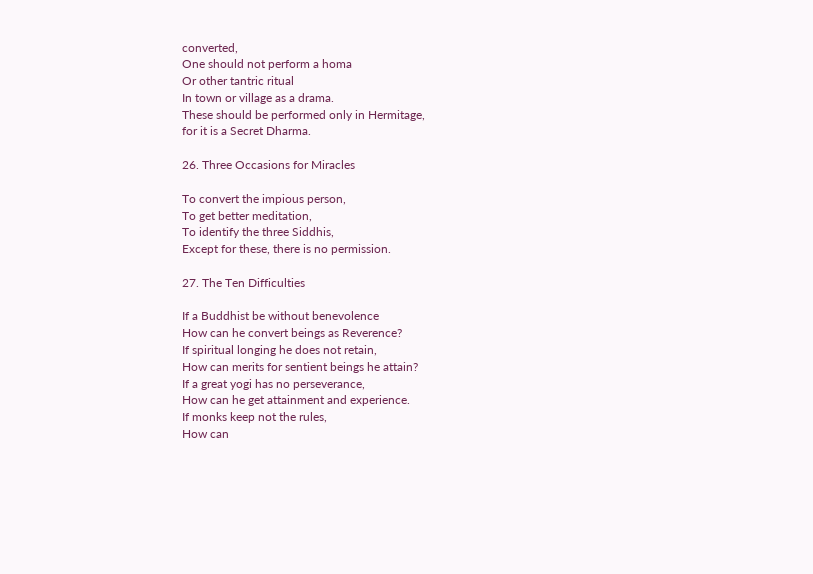converted,
One should not perform a homa
Or other tantric ritual
In town or village as a drama.
These should be performed only in Hermitage,
for it is a Secret Dharma.

26. Three Occasions for Miracles

To convert the impious person,
To get better meditation,
To identify the three Siddhis,
Except for these, there is no permission.

27. The Ten Difficulties

If a Buddhist be without benevolence
How can he convert beings as Reverence?
If spiritual longing he does not retain,
How can merits for sentient beings he attain?
If a great yogi has no perseverance,
How can he get attainment and experience.
If monks keep not the rules,
How can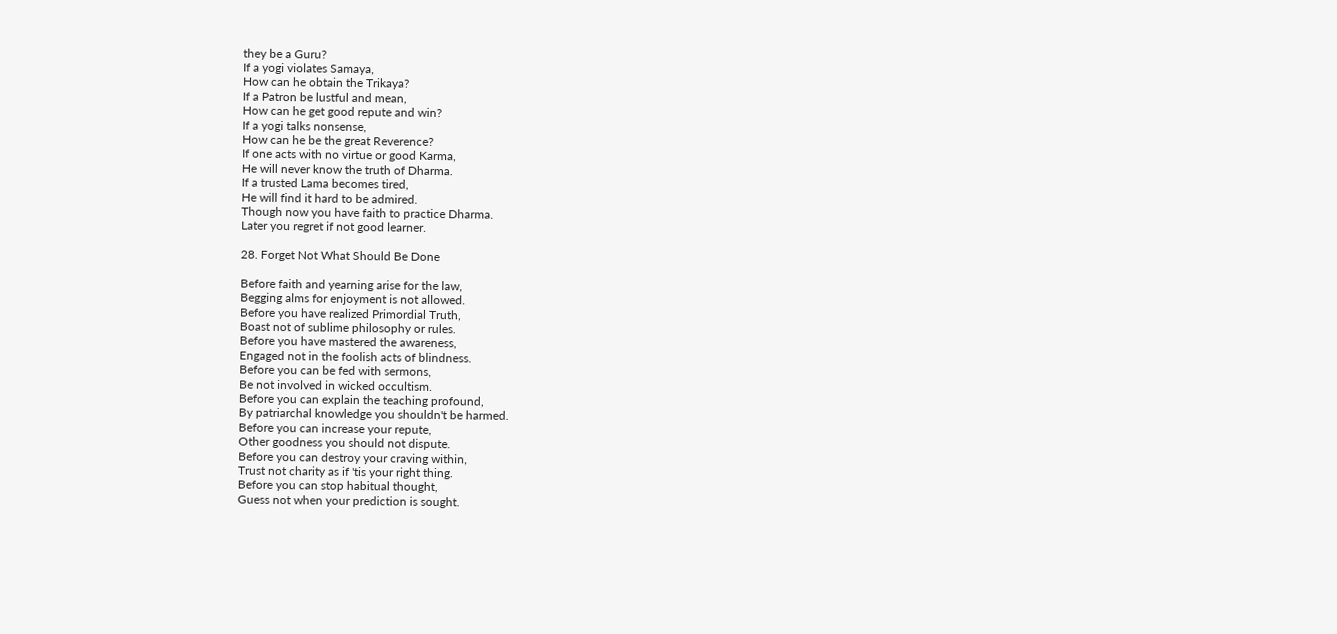they be a Guru?
If a yogi violates Samaya,
How can he obtain the Trikaya?
If a Patron be lustful and mean,
How can he get good repute and win?
If a yogi talks nonsense,
How can he be the great Reverence?
If one acts with no virtue or good Karma,
He will never know the truth of Dharma.
If a trusted Lama becomes tired,
He will find it hard to be admired.
Though now you have faith to practice Dharma.
Later you regret if not good learner.

28. Forget Not What Should Be Done

Before faith and yearning arise for the law,
Begging alms for enjoyment is not allowed.
Before you have realized Primordial Truth,
Boast not of sublime philosophy or rules.
Before you have mastered the awareness,
Engaged not in the foolish acts of blindness.
Before you can be fed with sermons,
Be not involved in wicked occultism.
Before you can explain the teaching profound,
By patriarchal knowledge you shouldn't be harmed.
Before you can increase your repute,
Other goodness you should not dispute.
Before you can destroy your craving within,
Trust not charity as if 'tis your right thing.
Before you can stop habitual thought,
Guess not when your prediction is sought.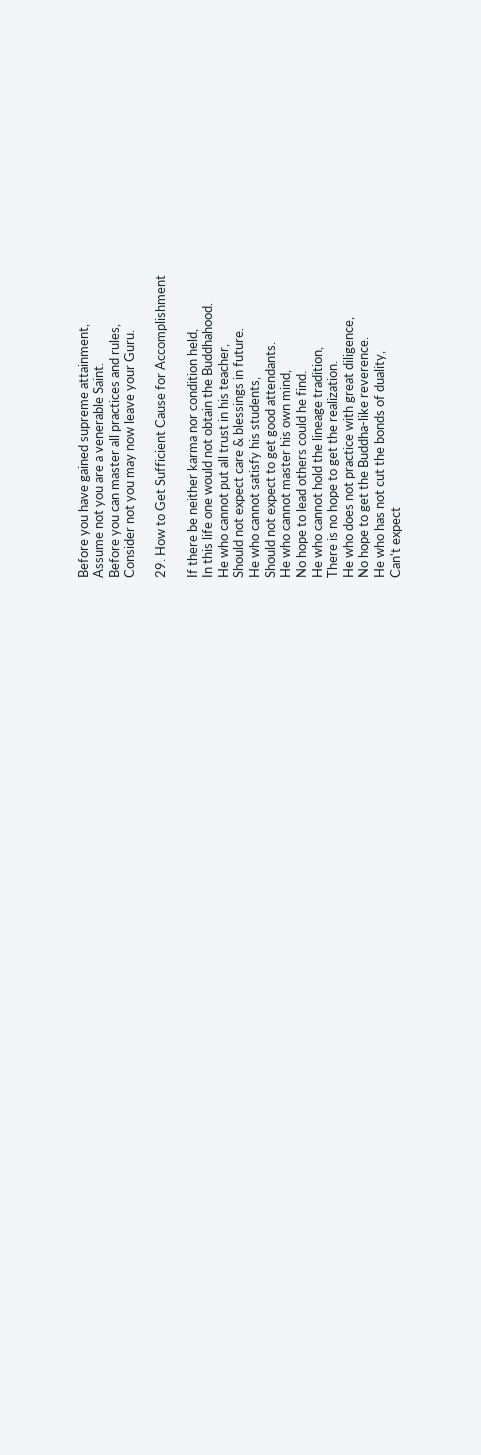Before you have gained supreme attainment,
Assume not you are a venerable Saint.
Before you can master all practices and rules,
Consider not you may now leave your Guru.

29. How to Get Sufficient Cause for Accomplishment

If there be neither karma nor condition held,
In this life one would not obtain the Buddhahood.
He who cannot put all trust in his teacher,
Should not expect care & blessings in future.
He who cannot satisfy his students,
Should not expect to get good attendants.
He who cannot master his own mind,
No hope to lead others could he find.
He who cannot hold the lineage tradition,
There is no hope to get the realization.
He who does not practice with great diligence,
No hope to get the Buddha-like reverence.
He who has not cut the bonds of duality,
Can't expect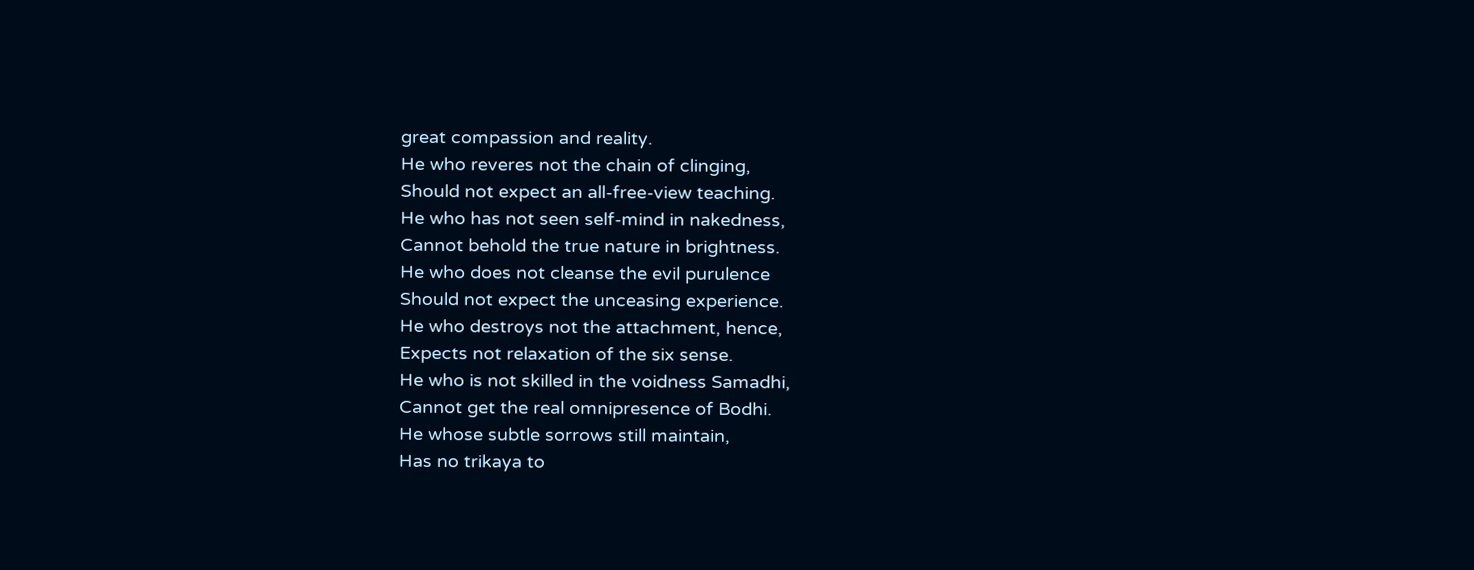great compassion and reality.
He who reveres not the chain of clinging,
Should not expect an all-free-view teaching.
He who has not seen self-mind in nakedness,
Cannot behold the true nature in brightness.
He who does not cleanse the evil purulence
Should not expect the unceasing experience.
He who destroys not the attachment, hence,
Expects not relaxation of the six sense.
He who is not skilled in the voidness Samadhi,
Cannot get the real omnipresence of Bodhi.
He whose subtle sorrows still maintain,
Has no trikaya to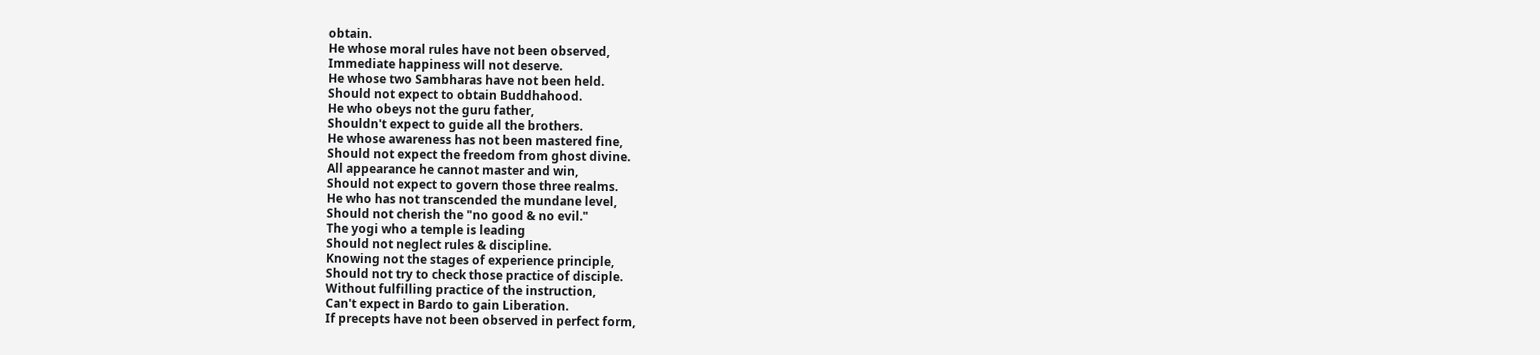obtain.
He whose moral rules have not been observed,
Immediate happiness will not deserve.
He whose two Sambharas have not been held.
Should not expect to obtain Buddhahood.
He who obeys not the guru father,
Shouldn't expect to guide all the brothers.
He whose awareness has not been mastered fine,
Should not expect the freedom from ghost divine.
All appearance he cannot master and win,
Should not expect to govern those three realms.
He who has not transcended the mundane level,
Should not cherish the "no good & no evil."
The yogi who a temple is leading
Should not neglect rules & discipline.
Knowing not the stages of experience principle,
Should not try to check those practice of disciple.
Without fulfilling practice of the instruction,
Can't expect in Bardo to gain Liberation.
If precepts have not been observed in perfect form,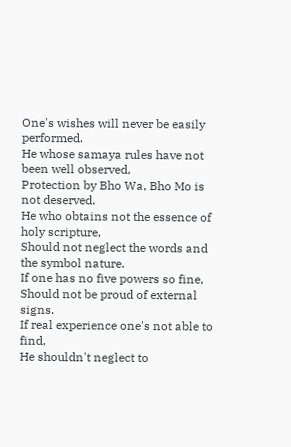One's wishes will never be easily performed.
He whose samaya rules have not been well observed,
Protection by Bho Wa, Bho Mo is not deserved.
He who obtains not the essence of holy scripture,
Should not neglect the words and the symbol nature.
If one has no five powers so fine,
Should not be proud of external signs.
If real experience one's not able to find,
He shouldn't neglect to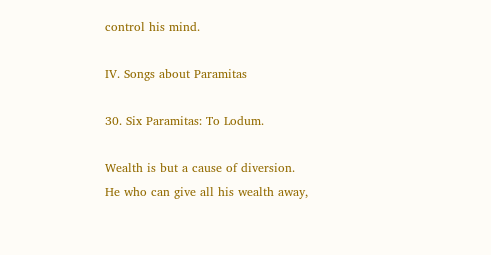control his mind.

IV. Songs about Paramitas

30. Six Paramitas: To Lodum.

Wealth is but a cause of diversion.
He who can give all his wealth away,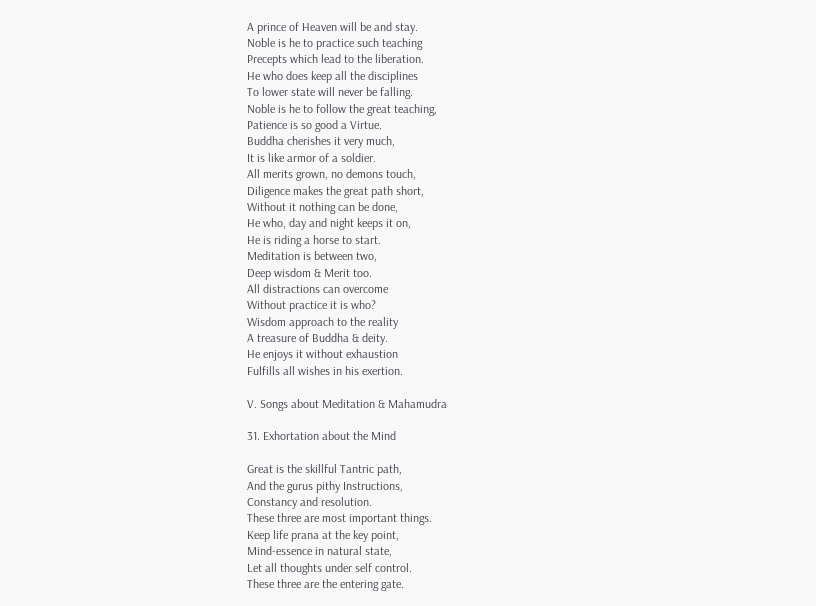A prince of Heaven will be and stay.
Noble is he to practice such teaching
Precepts which lead to the liberation.
He who does keep all the disciplines
To lower state will never be falling.
Noble is he to follow the great teaching,
Patience is so good a Virtue.
Buddha cherishes it very much,
It is like armor of a soldier.
All merits grown, no demons touch,
Diligence makes the great path short,
Without it nothing can be done,
He who, day and night keeps it on,
He is riding a horse to start.
Meditation is between two,
Deep wisdom & Merit too.
All distractions can overcome
Without practice it is who?
Wisdom approach to the reality
A treasure of Buddha & deity.
He enjoys it without exhaustion
Fulfills all wishes in his exertion.

V. Songs about Meditation & Mahamudra

31. Exhortation about the Mind

Great is the skillful Tantric path,
And the gurus pithy Instructions,
Constancy and resolution.
These three are most important things.
Keep life prana at the key point,
Mind-essence in natural state,
Let all thoughts under self control.
These three are the entering gate.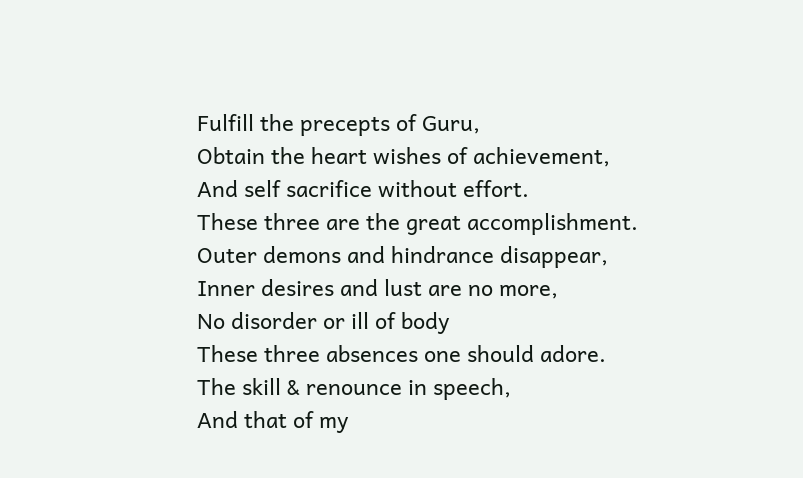Fulfill the precepts of Guru,
Obtain the heart wishes of achievement,
And self sacrifice without effort.
These three are the great accomplishment.
Outer demons and hindrance disappear,
Inner desires and lust are no more,
No disorder or ill of body
These three absences one should adore.
The skill & renounce in speech,
And that of my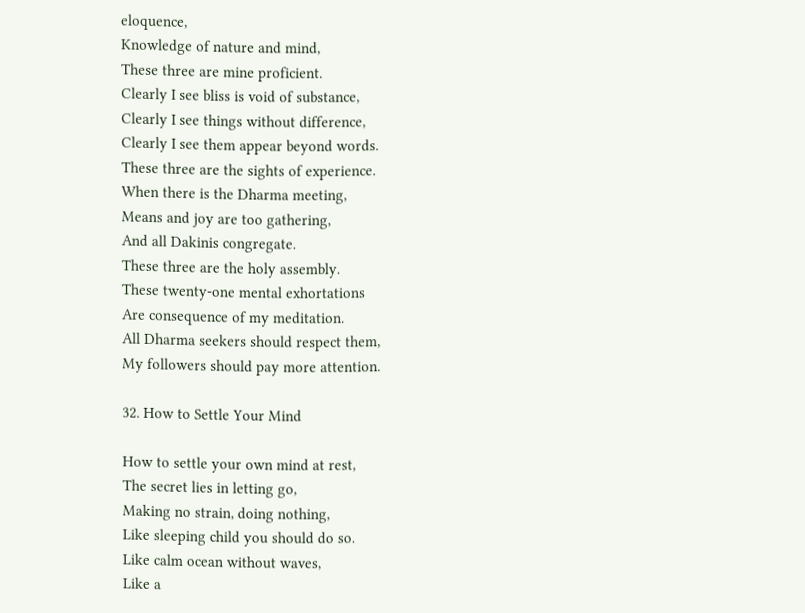eloquence,
Knowledge of nature and mind,
These three are mine proficient.
Clearly I see bliss is void of substance,
Clearly I see things without difference,
Clearly I see them appear beyond words.
These three are the sights of experience.
When there is the Dharma meeting,
Means and joy are too gathering,
And all Dakinis congregate.
These three are the holy assembly.
These twenty-one mental exhortations
Are consequence of my meditation.
All Dharma seekers should respect them,
My followers should pay more attention.

32. How to Settle Your Mind

How to settle your own mind at rest,
The secret lies in letting go,
Making no strain, doing nothing,
Like sleeping child you should do so.
Like calm ocean without waves,
Like a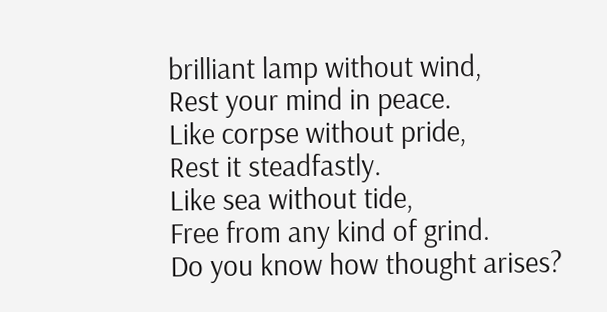brilliant lamp without wind,
Rest your mind in peace.
Like corpse without pride,
Rest it steadfastly.
Like sea without tide,
Free from any kind of grind.
Do you know how thought arises?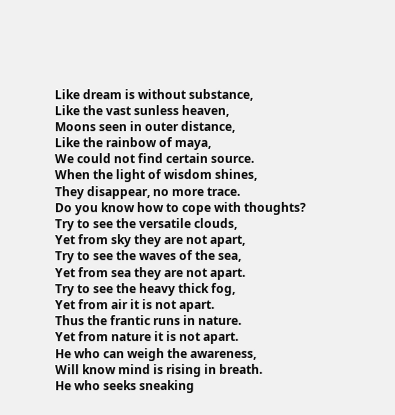Like dream is without substance,
Like the vast sunless heaven,
Moons seen in outer distance,
Like the rainbow of maya,
We could not find certain source.
When the light of wisdom shines,
They disappear, no more trace.
Do you know how to cope with thoughts?
Try to see the versatile clouds,
Yet from sky they are not apart,
Try to see the waves of the sea,
Yet from sea they are not apart.
Try to see the heavy thick fog,
Yet from air it is not apart.
Thus the frantic runs in nature.
Yet from nature it is not apart.
He who can weigh the awareness,
Will know mind is rising in breath.
He who seeks sneaking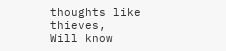thoughts like thieves,
Will know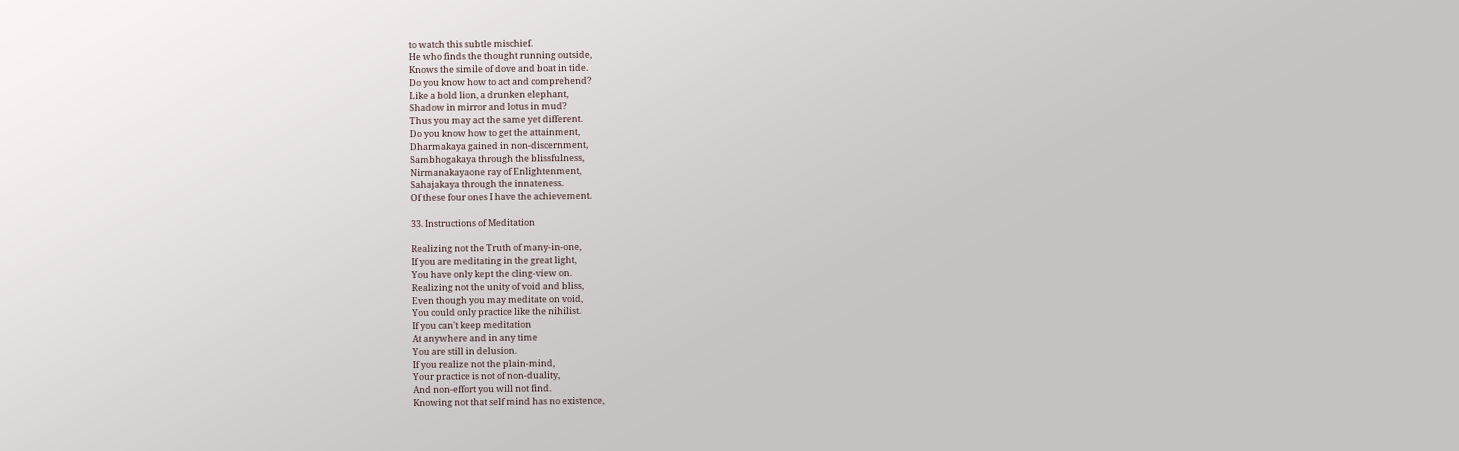to watch this subtle mischief.
He who finds the thought running outside,
Knows the simile of dove and boat in tide.
Do you know how to act and comprehend?
Like a bold lion, a drunken elephant,
Shadow in mirror and lotus in mud?
Thus you may act the same yet different.
Do you know how to get the attainment,
Dharmakaya gained in non-discernment,
Sambhogakaya through the blissfulness,
Nirmanakayaone ray of Enlightenment,
Sahajakaya through the innateness.
Of these four ones I have the achievement.

33. Instructions of Meditation

Realizing not the Truth of many-in-one,
If you are meditating in the great light,
You have only kept the cling-view on.
Realizing not the unity of void and bliss,
Even though you may meditate on void,
You could only practice like the nihilist.
If you can't keep meditation
At anywhere and in any time
You are still in delusion.
If you realize not the plain-mind,
Your practice is not of non-duality,
And non-effort you will not find.
Knowing not that self mind has no existence,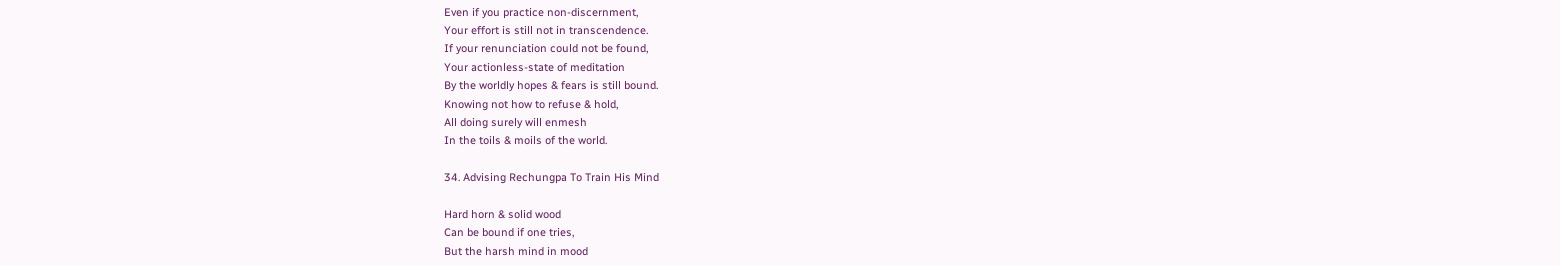Even if you practice non-discernment,
Your effort is still not in transcendence.
If your renunciation could not be found,
Your actionless-state of meditation
By the worldly hopes & fears is still bound.
Knowing not how to refuse & hold,
All doing surely will enmesh
In the toils & moils of the world.

34. Advising Rechungpa To Train His Mind

Hard horn & solid wood
Can be bound if one tries,
But the harsh mind in mood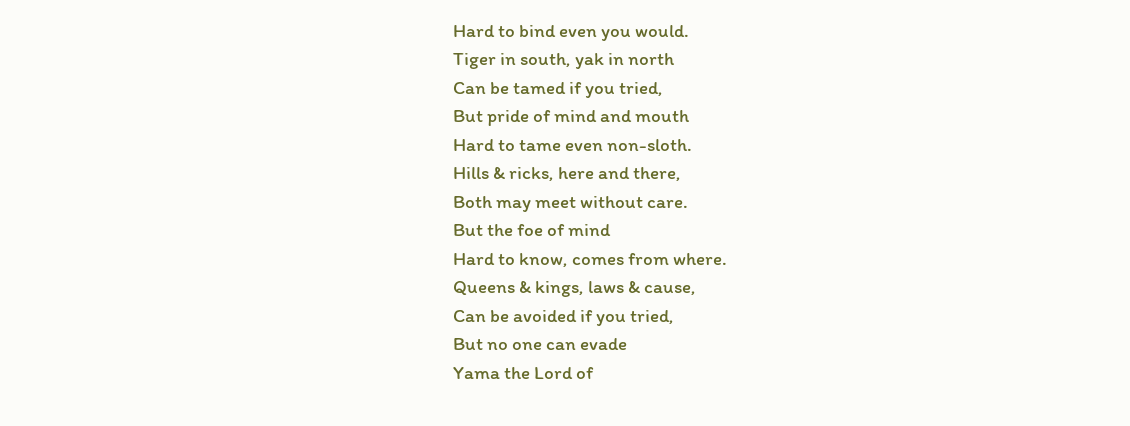Hard to bind even you would.
Tiger in south, yak in north
Can be tamed if you tried,
But pride of mind and mouth
Hard to tame even non-sloth.
Hills & ricks, here and there,
Both may meet without care.
But the foe of mind
Hard to know, comes from where.
Queens & kings, laws & cause,
Can be avoided if you tried,
But no one can evade
Yama the Lord of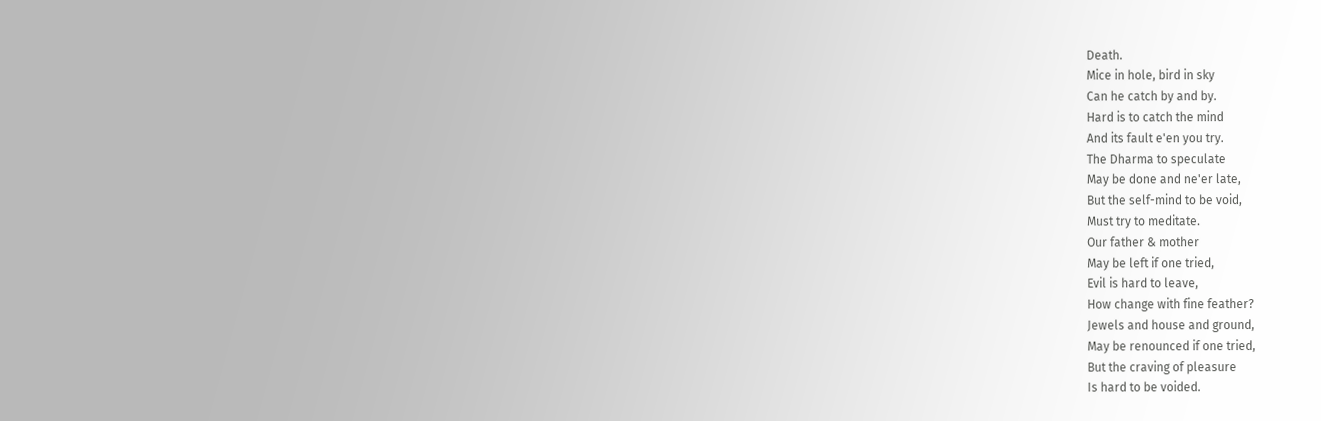Death.
Mice in hole, bird in sky
Can he catch by and by.
Hard is to catch the mind
And its fault e'en you try.
The Dharma to speculate
May be done and ne'er late,
But the self-mind to be void,
Must try to meditate.
Our father & mother
May be left if one tried,
Evil is hard to leave,
How change with fine feather?
Jewels and house and ground,
May be renounced if one tried,
But the craving of pleasure
Is hard to be voided.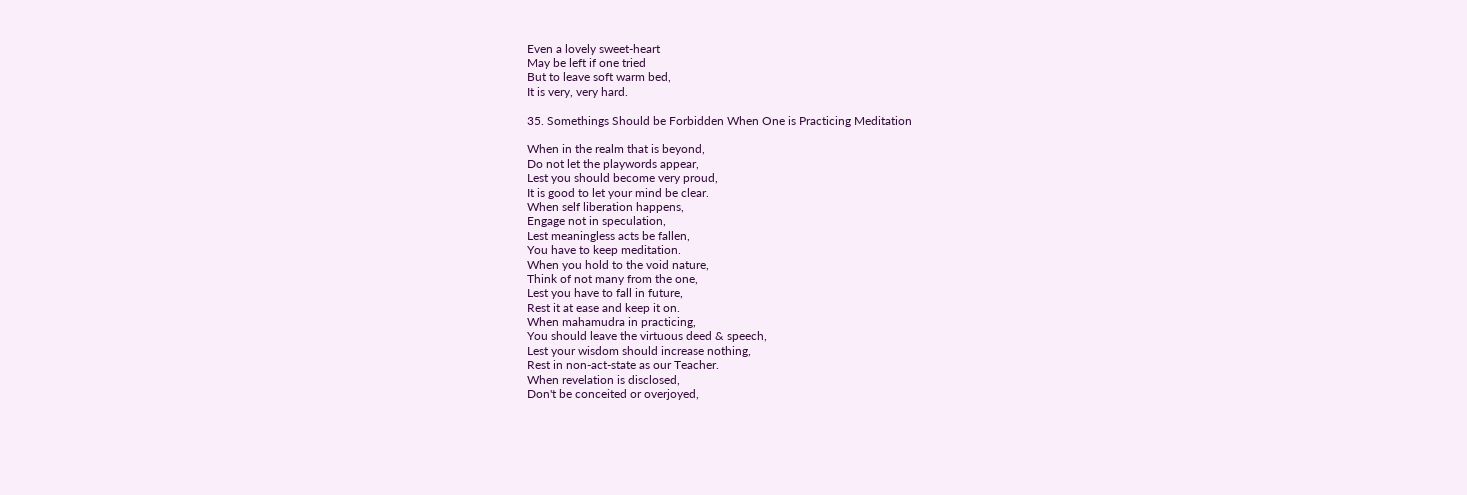Even a lovely sweet-heart
May be left if one tried
But to leave soft warm bed,
It is very, very hard.

35. Somethings Should be Forbidden When One is Practicing Meditation

When in the realm that is beyond,
Do not let the playwords appear,
Lest you should become very proud,
It is good to let your mind be clear.
When self liberation happens,
Engage not in speculation,
Lest meaningless acts be fallen,
You have to keep meditation.
When you hold to the void nature,
Think of not many from the one,
Lest you have to fall in future,
Rest it at ease and keep it on.
When mahamudra in practicing,
You should leave the virtuous deed & speech,
Lest your wisdom should increase nothing,
Rest in non-act-state as our Teacher.
When revelation is disclosed,
Don't be conceited or overjoyed,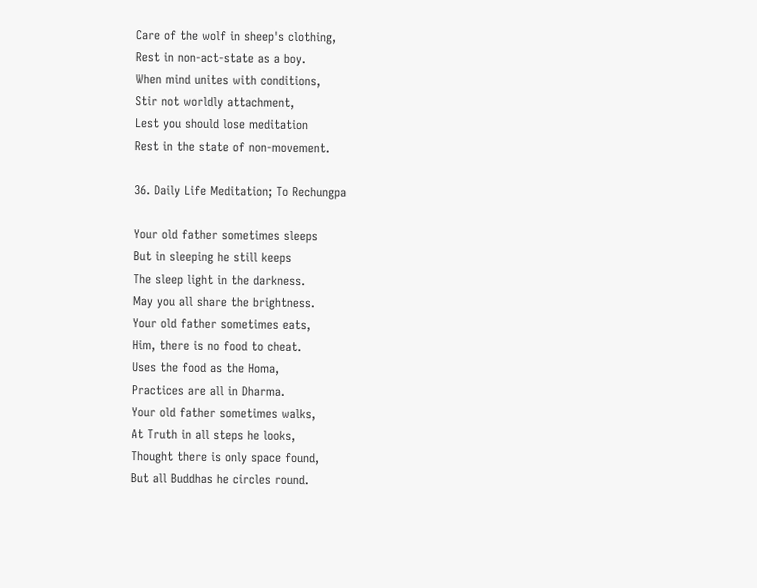Care of the wolf in sheep's clothing,
Rest in non-act-state as a boy.
When mind unites with conditions,
Stir not worldly attachment,
Lest you should lose meditation
Rest in the state of non-movement.

36. Daily Life Meditation; To Rechungpa

Your old father sometimes sleeps
But in sleeping he still keeps
The sleep light in the darkness.
May you all share the brightness.
Your old father sometimes eats,
Him, there is no food to cheat.
Uses the food as the Homa,
Practices are all in Dharma.
Your old father sometimes walks,
At Truth in all steps he looks,
Thought there is only space found,
But all Buddhas he circles round.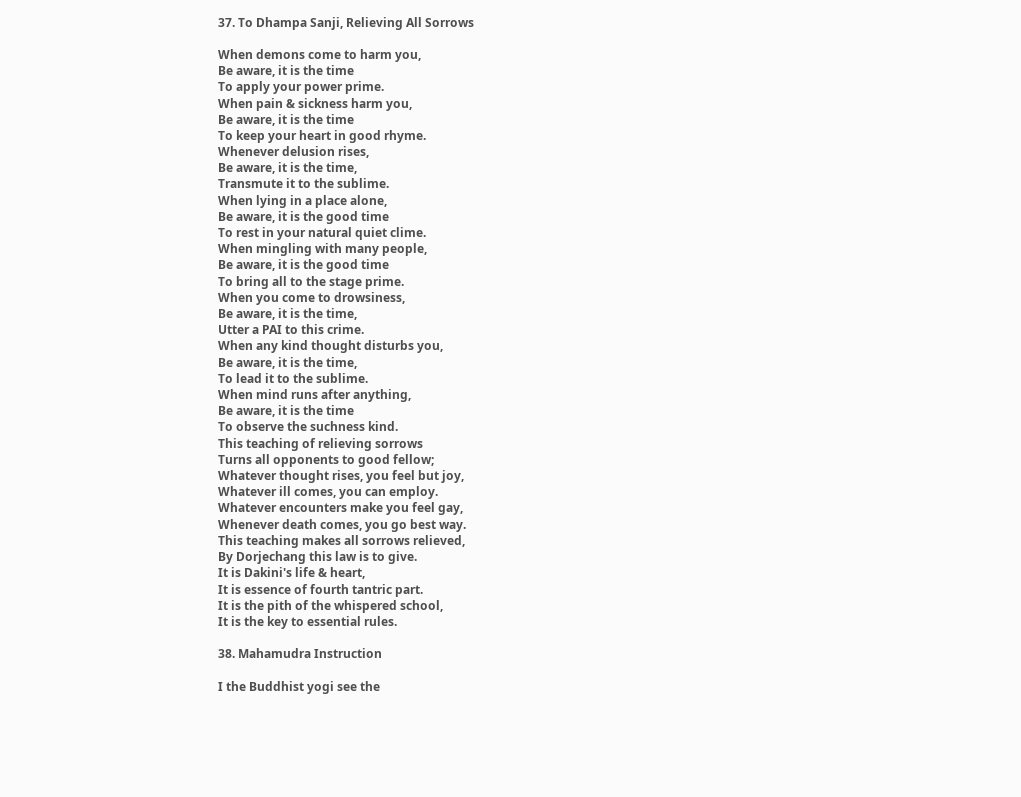37. To Dhampa Sanji, Relieving All Sorrows

When demons come to harm you,
Be aware, it is the time
To apply your power prime.
When pain & sickness harm you,
Be aware, it is the time
To keep your heart in good rhyme.
Whenever delusion rises,
Be aware, it is the time,
Transmute it to the sublime.
When lying in a place alone,
Be aware, it is the good time
To rest in your natural quiet clime.
When mingling with many people,
Be aware, it is the good time
To bring all to the stage prime.
When you come to drowsiness,
Be aware, it is the time,
Utter a PAI to this crime.
When any kind thought disturbs you,
Be aware, it is the time,
To lead it to the sublime.
When mind runs after anything,
Be aware, it is the time
To observe the suchness kind.
This teaching of relieving sorrows
Turns all opponents to good fellow;
Whatever thought rises, you feel but joy,
Whatever ill comes, you can employ.
Whatever encounters make you feel gay,
Whenever death comes, you go best way.
This teaching makes all sorrows relieved,
By Dorjechang this law is to give.
It is Dakini's life & heart,
It is essence of fourth tantric part.
It is the pith of the whispered school,
It is the key to essential rules.

38. Mahamudra Instruction

I the Buddhist yogi see the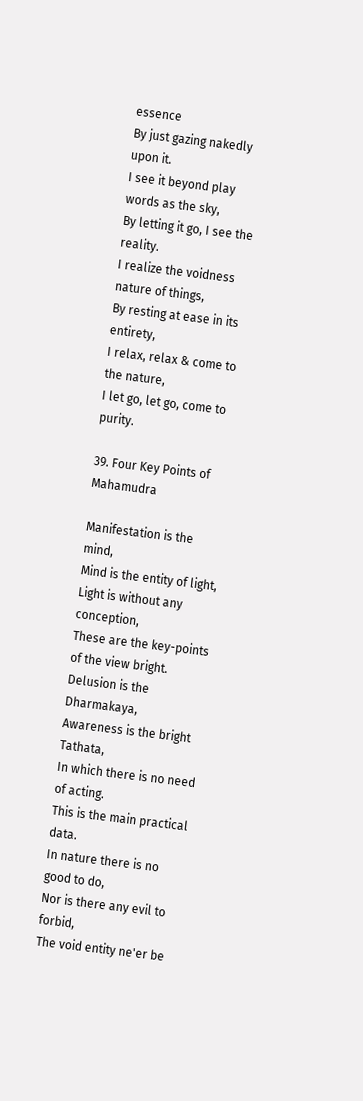essence
By just gazing nakedly upon it.
I see it beyond play words as the sky,
By letting it go, I see the reality.
I realize the voidness nature of things,
By resting at ease in its entirety,
I relax, relax & come to the nature,
I let go, let go, come to purity.

39. Four Key Points of Mahamudra

Manifestation is the mind,
Mind is the entity of light,
Light is without any conception,
These are the key-points of the view bright.
Delusion is the Dharmakaya,
Awareness is the bright Tathata,
In which there is no need of acting.
This is the main practical data.
In nature there is no good to do,
Nor is there any evil to forbid,
The void entity ne'er be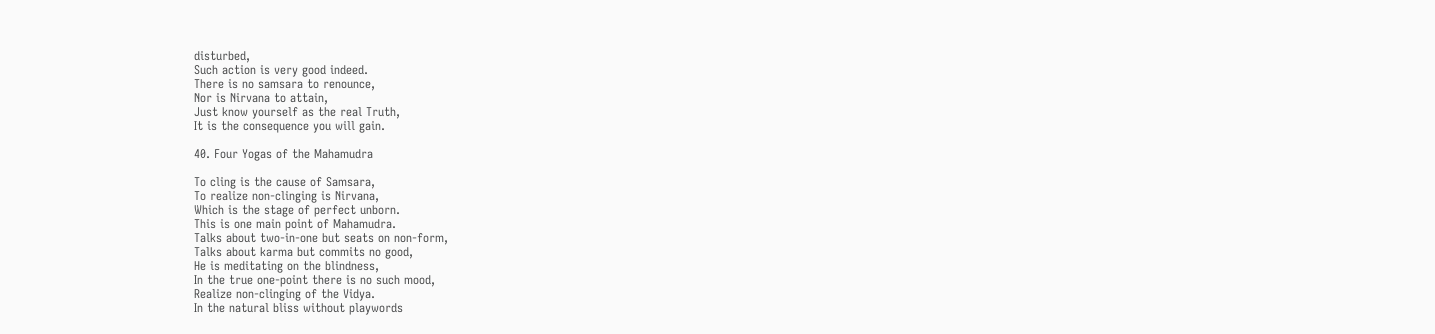disturbed,
Such action is very good indeed.
There is no samsara to renounce,
Nor is Nirvana to attain,
Just know yourself as the real Truth,
It is the consequence you will gain.

40. Four Yogas of the Mahamudra

To cling is the cause of Samsara,
To realize non-clinging is Nirvana,
Which is the stage of perfect unborn.
This is one main point of Mahamudra.
Talks about two-in-one but seats on non-form,
Talks about karma but commits no good,
He is meditating on the blindness,
In the true one-point there is no such mood,
Realize non-clinging of the Vidya.
In the natural bliss without playwords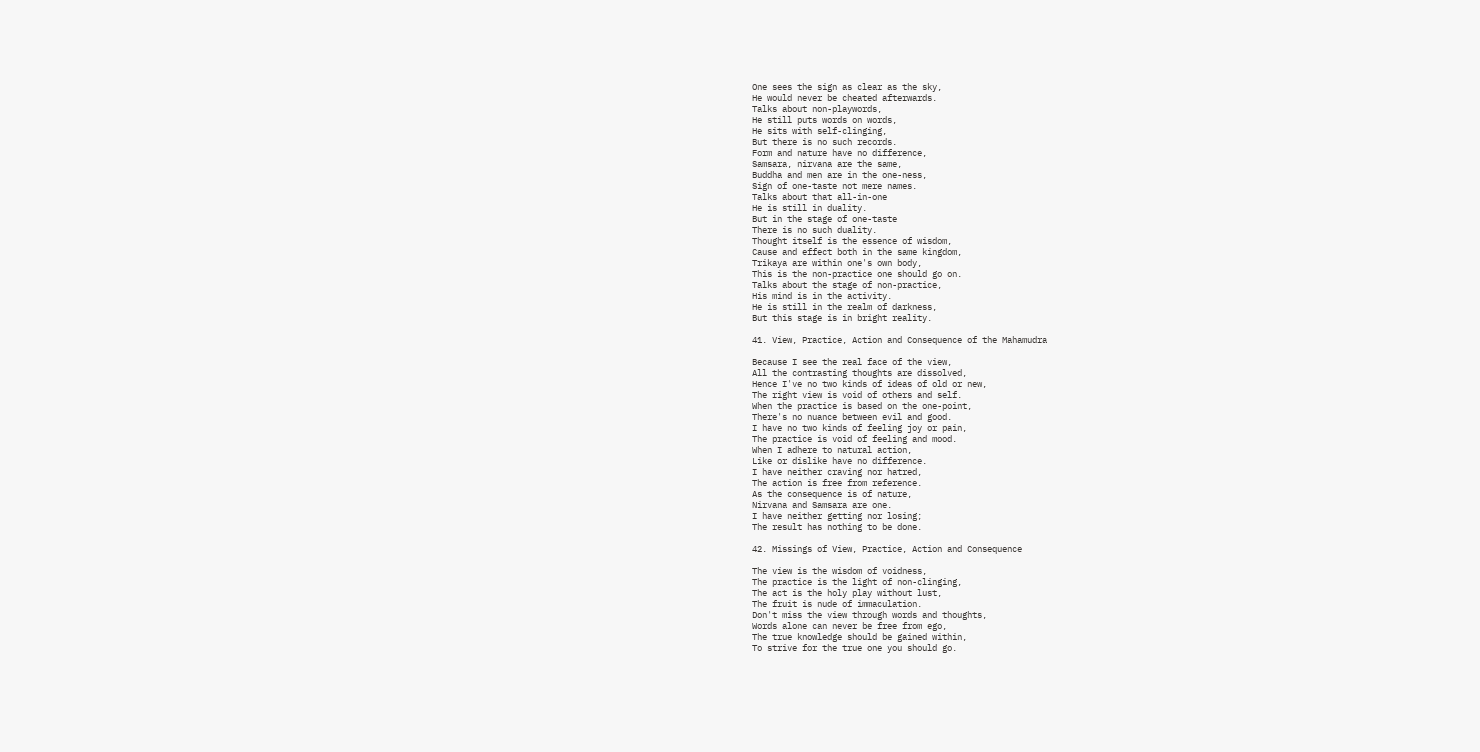One sees the sign as clear as the sky,
He would never be cheated afterwards.
Talks about non-playwords,
He still puts words on words,
He sits with self-clinging,
But there is no such records.
Form and nature have no difference,
Samsara, nirvana are the same,
Buddha and men are in the one-ness,
Sign of one-taste not mere names.
Talks about that all-in-one
He is still in duality.
But in the stage of one-taste
There is no such duality.
Thought itself is the essence of wisdom,
Cause and effect both in the same kingdom,
Trikaya are within one's own body,
This is the non-practice one should go on.
Talks about the stage of non-practice,
His mind is in the activity.
He is still in the realm of darkness,
But this stage is in bright reality.

41. View, Practice, Action and Consequence of the Mahamudra

Because I see the real face of the view,
All the contrasting thoughts are dissolved,
Hence I've no two kinds of ideas of old or new,
The right view is void of others and self.
When the practice is based on the one-point,
There's no nuance between evil and good.
I have no two kinds of feeling joy or pain,
The practice is void of feeling and mood.
When I adhere to natural action,
Like or dislike have no difference.
I have neither craving nor hatred,
The action is free from reference.
As the consequence is of nature,
Nirvana and Samsara are one.
I have neither getting nor losing;
The result has nothing to be done.

42. Missings of View, Practice, Action and Consequence

The view is the wisdom of voidness,
The practice is the light of non-clinging,
The act is the holy play without lust,
The fruit is nude of immaculation.
Don't miss the view through words and thoughts,
Words alone can never be free from ego,
The true knowledge should be gained within,
To strive for the true one you should go.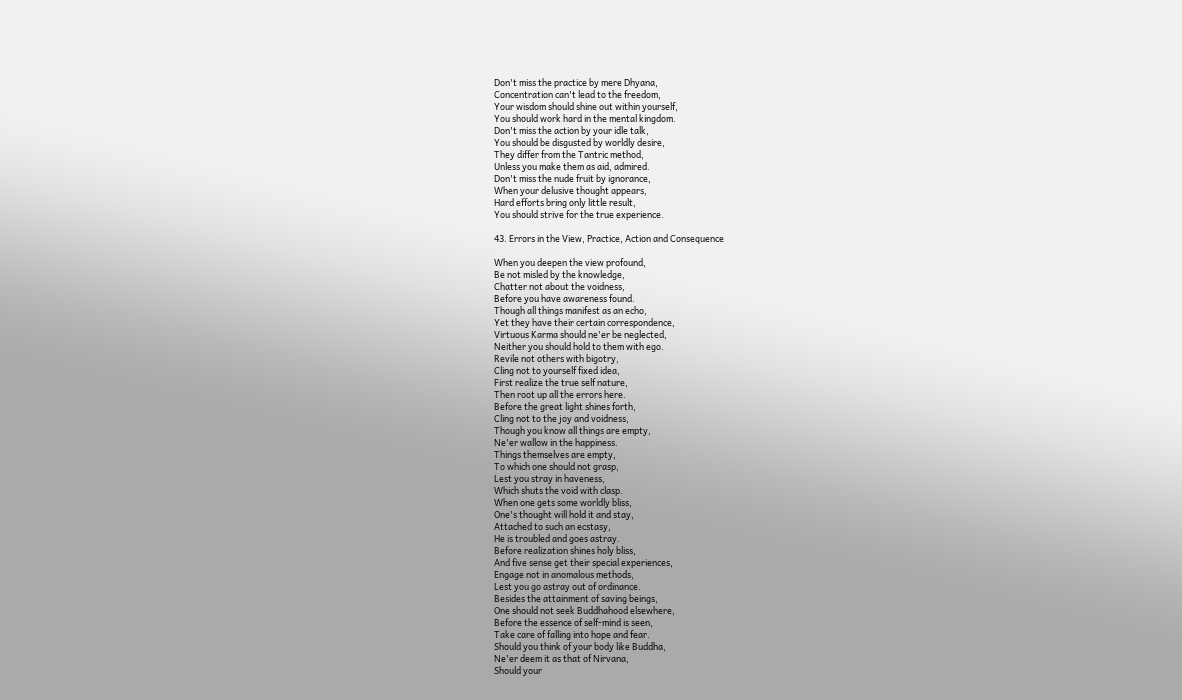Don't miss the practice by mere Dhyana,
Concentration can't lead to the freedom,
Your wisdom should shine out within yourself,
You should work hard in the mental kingdom.
Don't miss the action by your idle talk,
You should be disgusted by worldly desire,
They differ from the Tantric method,
Unless you make them as aid, admired.
Don't miss the nude fruit by ignorance,
When your delusive thought appears,
Hard efforts bring only little result,
You should strive for the true experience.

43. Errors in the View, Practice, Action and Consequence

When you deepen the view profound,
Be not misled by the knowledge,
Chatter not about the voidness,
Before you have awareness found.
Though all things manifest as an echo,
Yet they have their certain correspondence,
Virtuous Karma should ne'er be neglected,
Neither you should hold to them with ego.
Revile not others with bigotry,
Cling not to yourself fixed idea,
First realize the true self nature,
Then root up all the errors here.
Before the great light shines forth,
Cling not to the joy and voidness,
Though you know all things are empty,
Ne'er wallow in the happiness.
Things themselves are empty,
To which one should not grasp,
Lest you stray in haveness,
Which shuts the void with clasp.
When one gets some worldly bliss,
One's thought will hold it and stay,
Attached to such an ecstasy,
He is troubled and goes astray.
Before realization shines holy bliss,
And five sense get their special experiences,
Engage not in anomalous methods,
Lest you go astray out of ordinance.
Besides the attainment of saving beings,
One should not seek Buddhahood elsewhere,
Before the essence of self-mind is seen,
Take care of falling into hope and fear.
Should you think of your body like Buddha,
Ne'er deem it as that of Nirvana,
Should your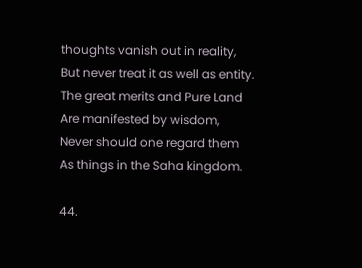thoughts vanish out in reality,
But never treat it as well as entity.
The great merits and Pure Land
Are manifested by wisdom,
Never should one regard them
As things in the Saha kingdom.

44.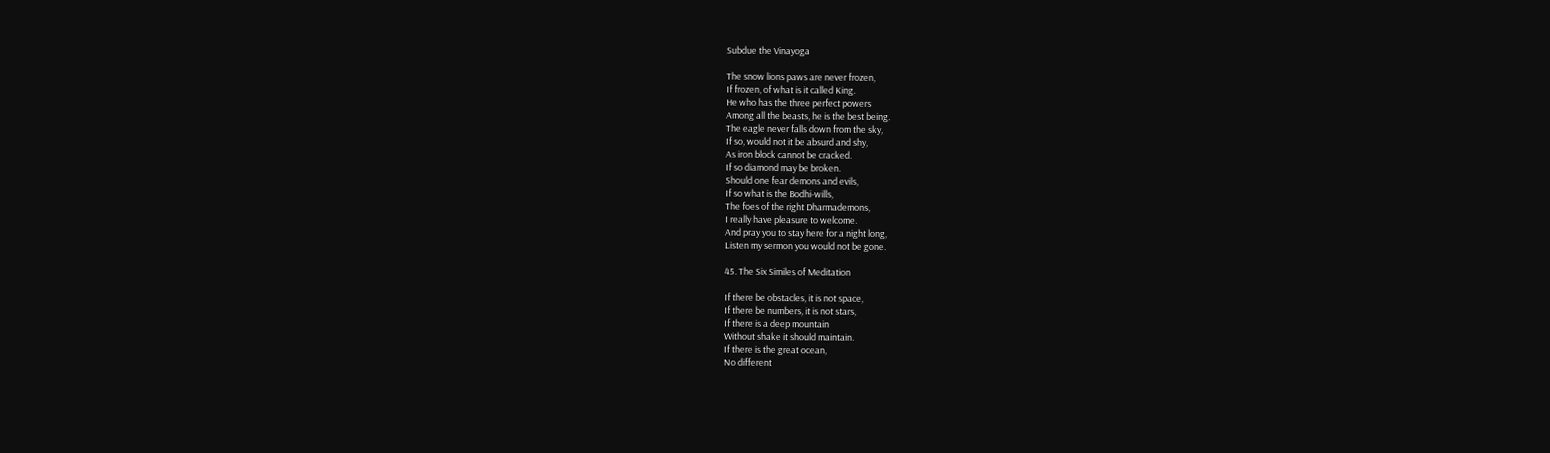Subdue the Vinayoga

The snow lions paws are never frozen,
If frozen, of what is it called King.
He who has the three perfect powers
Among all the beasts, he is the best being.
The eagle never falls down from the sky,
If so, would not it be absurd and shy,
As iron block cannot be cracked.
If so diamond may be broken.
Should one fear demons and evils,
If so what is the Bodhi-wills,
The foes of the right Dharmademons,
I really have pleasure to welcome.
And pray you to stay here for a night long,
Listen my sermon you would not be gone.

45. The Six Similes of Meditation

If there be obstacles, it is not space,
If there be numbers, it is not stars,
If there is a deep mountain
Without shake it should maintain.
If there is the great ocean,
No different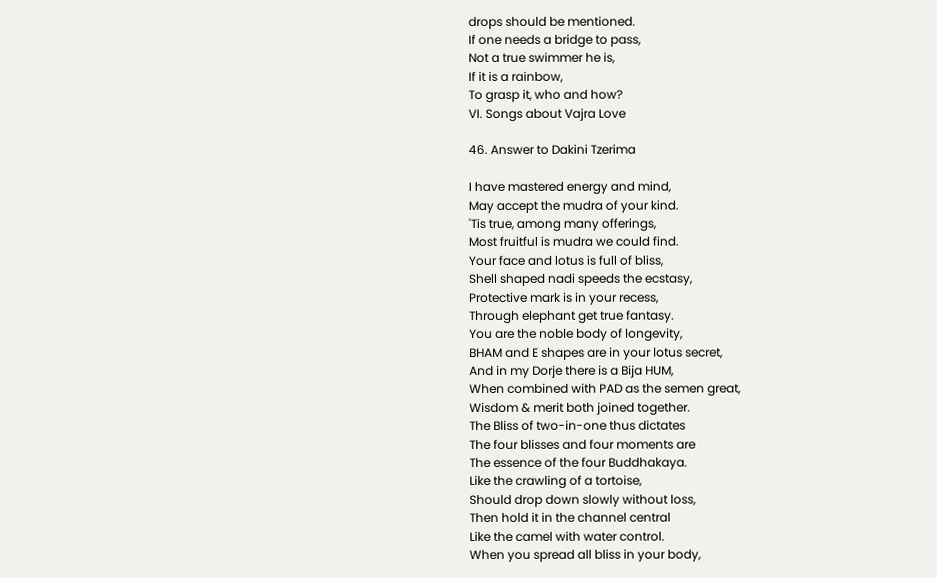drops should be mentioned.
If one needs a bridge to pass,
Not a true swimmer he is,
If it is a rainbow,
To grasp it, who and how?
VI. Songs about Vajra Love

46. Answer to Dakini Tzerima

I have mastered energy and mind,
May accept the mudra of your kind.
'Tis true, among many offerings,
Most fruitful is mudra we could find.
Your face and lotus is full of bliss,
Shell shaped nadi speeds the ecstasy,
Protective mark is in your recess,
Through elephant get true fantasy.
You are the noble body of longevity,
BHAM and E shapes are in your lotus secret,
And in my Dorje there is a Bija HUM,
When combined with PAD as the semen great,
Wisdom & merit both joined together.
The Bliss of two-in-one thus dictates
The four blisses and four moments are
The essence of the four Buddhakaya.
Like the crawling of a tortoise,
Should drop down slowly without loss,
Then hold it in the channel central
Like the camel with water control.
When you spread all bliss in your body,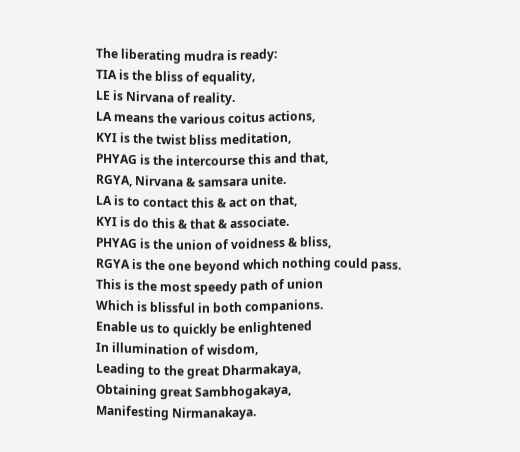The liberating mudra is ready:
TIA is the bliss of equality,
LE is Nirvana of reality.
LA means the various coitus actions,
KYI is the twist bliss meditation,
PHYAG is the intercourse this and that,
RGYA, Nirvana & samsara unite.
LA is to contact this & act on that,
KYI is do this & that & associate.
PHYAG is the union of voidness & bliss,
RGYA is the one beyond which nothing could pass.
This is the most speedy path of union
Which is blissful in both companions.
Enable us to quickly be enlightened
In illumination of wisdom,
Leading to the great Dharmakaya,
Obtaining great Sambhogakaya,
Manifesting Nirmanakaya.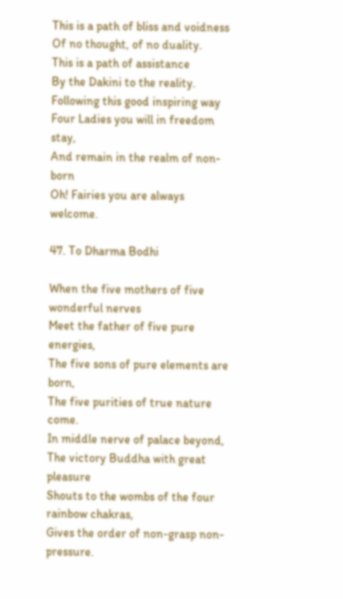This is a path of bliss and voidness
Of no thought, of no duality.
This is a path of assistance
By the Dakini to the reality.
Following this good inspiring way
Four Ladies you will in freedom stay,
And remain in the realm of non-born
Oh! Fairies you are always welcome.

47. To Dharma Bodhi

When the five mothers of five wonderful nerves
Meet the father of five pure energies,
The five sons of pure elements are born,
The five purities of true nature come.
In middle nerve of palace beyond,
The victory Buddha with great pleasure
Shouts to the wombs of the four rainbow chakras,
Gives the order of non-grasp non-pressure.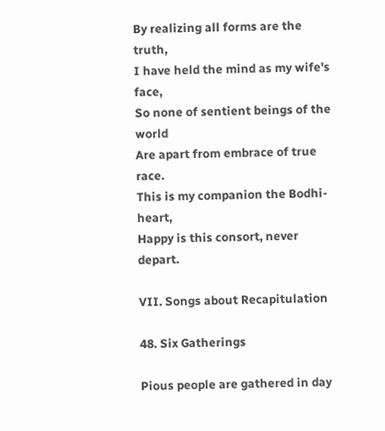By realizing all forms are the truth,
I have held the mind as my wife's face,
So none of sentient beings of the world
Are apart from embrace of true race.
This is my companion the Bodhi-heart,
Happy is this consort, never depart.

VII. Songs about Recapitulation

48. Six Gatherings

Pious people are gathered in day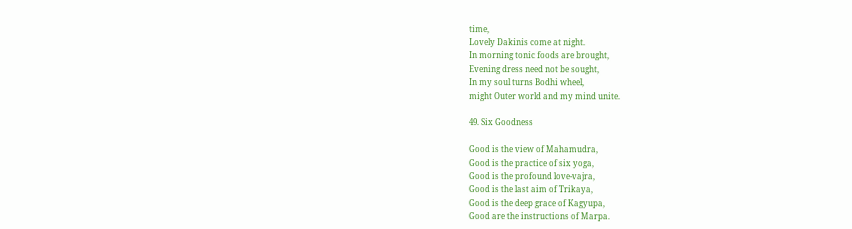time,
Lovely Dakinis come at night.
In morning tonic foods are brought,
Evening dress need not be sought,
In my soul turns Bodhi wheel,
might Outer world and my mind unite.

49. Six Goodness

Good is the view of Mahamudra,
Good is the practice of six yoga,
Good is the profound love-vajra,
Good is the last aim of Trikaya,
Good is the deep grace of Kagyupa,
Good are the instructions of Marpa.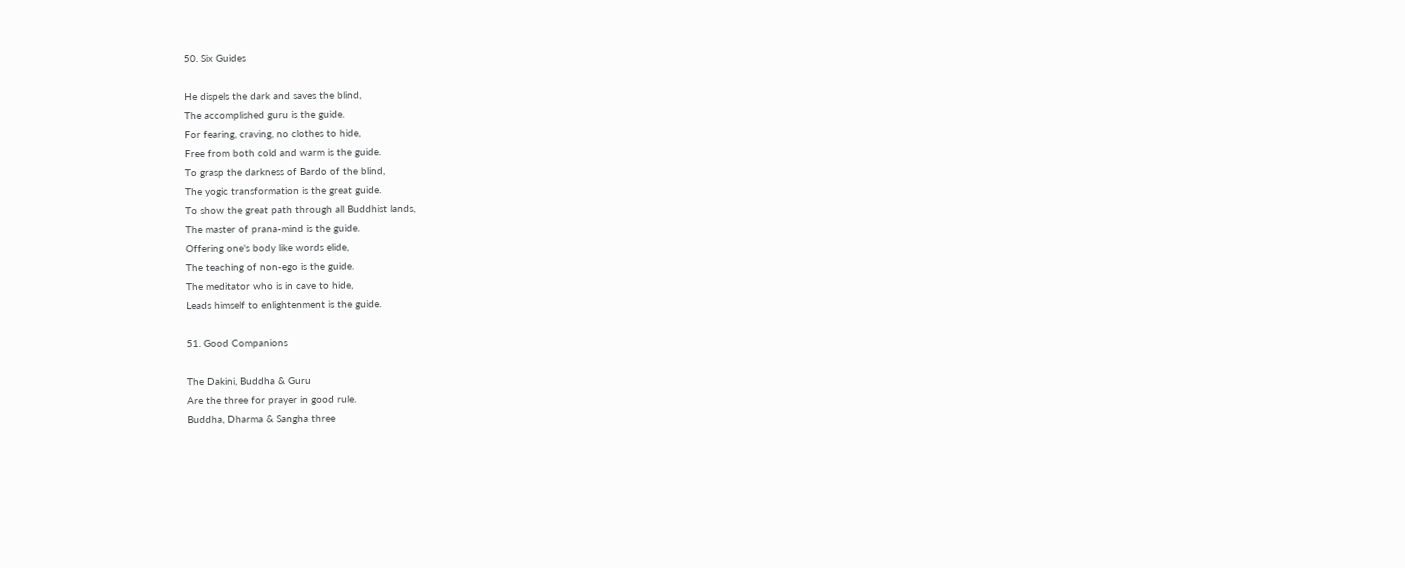50. Six Guides

He dispels the dark and saves the blind,
The accomplished guru is the guide.
For fearing, craving, no clothes to hide,
Free from both cold and warm is the guide.
To grasp the darkness of Bardo of the blind,
The yogic transformation is the great guide.
To show the great path through all Buddhist lands,
The master of prana-mind is the guide.
Offering one's body like words elide,
The teaching of non-ego is the guide.
The meditator who is in cave to hide,
Leads himself to enlightenment is the guide.

51. Good Companions

The Dakini, Buddha & Guru
Are the three for prayer in good rule.
Buddha, Dharma & Sangha three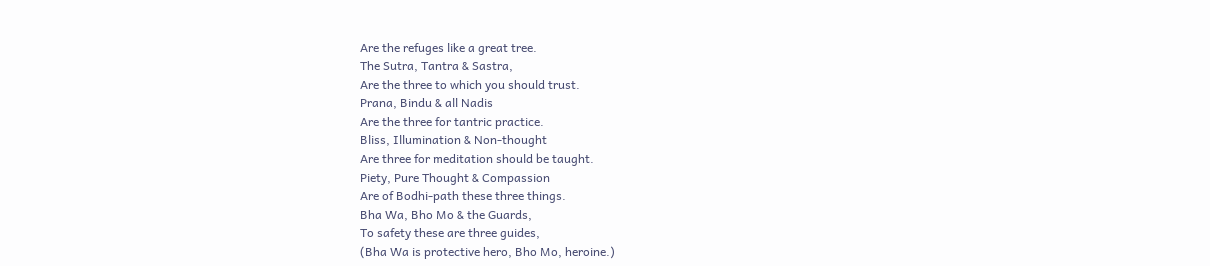Are the refuges like a great tree.
The Sutra, Tantra & Sastra,
Are the three to which you should trust.
Prana, Bindu & all Nadis
Are the three for tantric practice.
Bliss, Illumination & Non-thought
Are three for meditation should be taught.
Piety, Pure Thought & Compassion
Are of Bodhi-path these three things.
Bha Wa, Bho Mo & the Guards,
To safety these are three guides,
(Bha Wa is protective hero, Bho Mo, heroine.)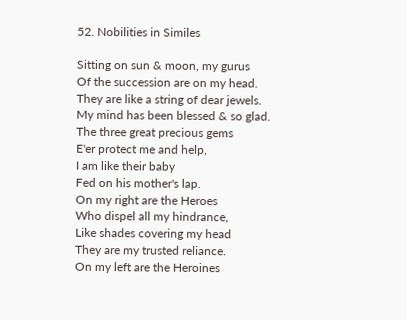52. Nobilities in Similes

Sitting on sun & moon, my gurus
Of the succession are on my head.
They are like a string of dear jewels.
My mind has been blessed & so glad.
The three great precious gems
E'er protect me and help,
I am like their baby
Fed on his mother's lap.
On my right are the Heroes
Who dispel all my hindrance,
Like shades covering my head
They are my trusted reliance.
On my left are the Heroines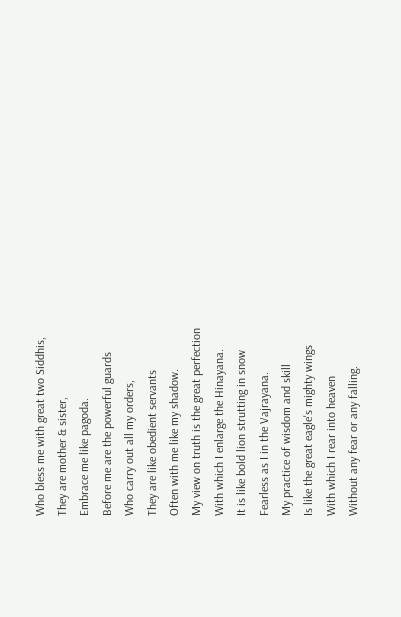Who bless me with great two Siddhis,
They are mother & sister,
Embrace me like pagoda.
Before me are the powerful guards
Who carry out all my orders,
They are like obedient servants
Often with me like my shadow.
My view on truth is the great perfection
With which I enlarge the Hinayana.
It is like bold lion strutting in snow
Fearless as I in the Vajrayana.
My practice of wisdom and skill
Is like the great eagle's mighty wings
With which I rear into heaven
Without any fear or any falling.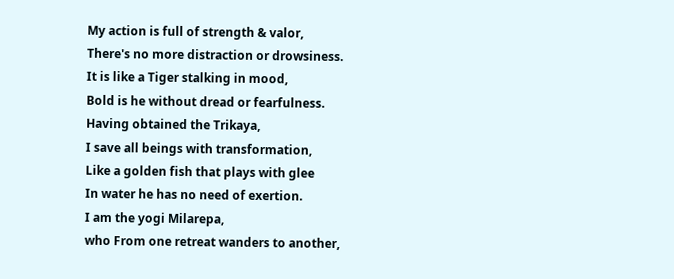My action is full of strength & valor,
There's no more distraction or drowsiness.
It is like a Tiger stalking in mood,
Bold is he without dread or fearfulness.
Having obtained the Trikaya,
I save all beings with transformation,
Like a golden fish that plays with glee
In water he has no need of exertion.
I am the yogi Milarepa,
who From one retreat wanders to another,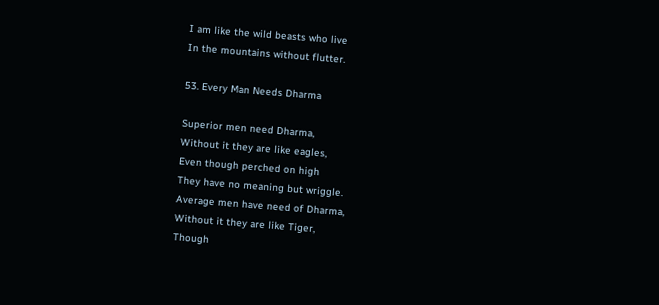I am like the wild beasts who live
In the mountains without flutter.

53. Every Man Needs Dharma

Superior men need Dharma,
Without it they are like eagles,
Even though perched on high
They have no meaning but wriggle.
Average men have need of Dharma,
Without it they are like Tiger,
Though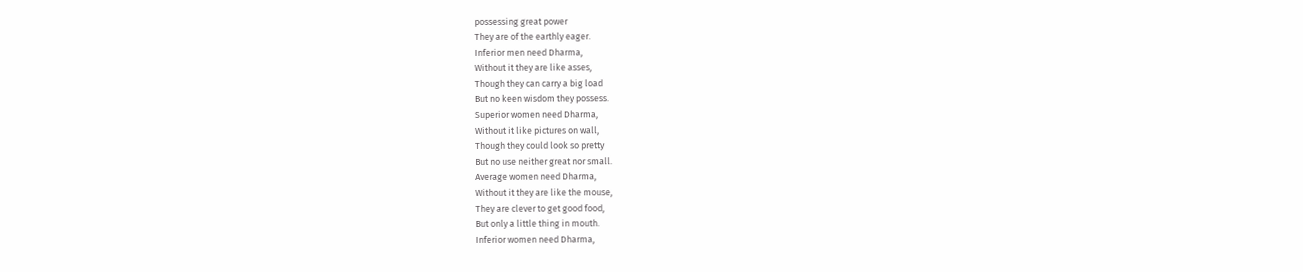possessing great power
They are of the earthly eager.
Inferior men need Dharma,
Without it they are like asses,
Though they can carry a big load
But no keen wisdom they possess.
Superior women need Dharma,
Without it like pictures on wall,
Though they could look so pretty
But no use neither great nor small.
Average women need Dharma,
Without it they are like the mouse,
They are clever to get good food,
But only a little thing in mouth.
Inferior women need Dharma,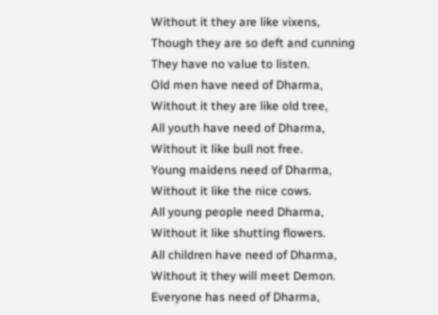Without it they are like vixens,
Though they are so deft and cunning
They have no value to listen.
Old men have need of Dharma,
Without it they are like old tree,
All youth have need of Dharma,
Without it like bull not free.
Young maidens need of Dharma,
Without it like the nice cows.
All young people need Dharma,
Without it like shutting flowers.
All children have need of Dharma,
Without it they will meet Demon.
Everyone has need of Dharma,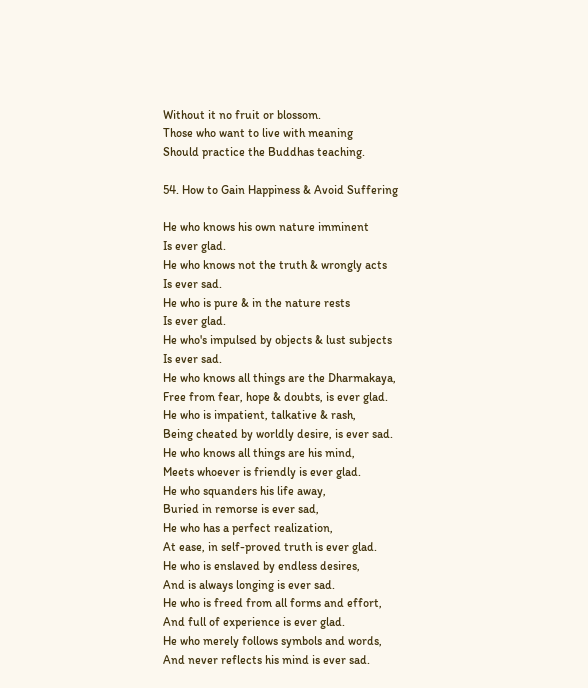Without it no fruit or blossom.
Those who want to live with meaning
Should practice the Buddhas teaching.

54. How to Gain Happiness & Avoid Suffering

He who knows his own nature imminent
Is ever glad.
He who knows not the truth & wrongly acts
Is ever sad.
He who is pure & in the nature rests
Is ever glad.
He who's impulsed by objects & lust subjects
Is ever sad.
He who knows all things are the Dharmakaya,
Free from fear, hope & doubts, is ever glad.
He who is impatient, talkative & rash,
Being cheated by worldly desire, is ever sad.
He who knows all things are his mind,
Meets whoever is friendly is ever glad.
He who squanders his life away,
Buried in remorse is ever sad,
He who has a perfect realization,
At ease, in self-proved truth is ever glad.
He who is enslaved by endless desires,
And is always longing is ever sad.
He who is freed from all forms and effort,
And full of experience is ever glad.
He who merely follows symbols and words,
And never reflects his mind is ever sad.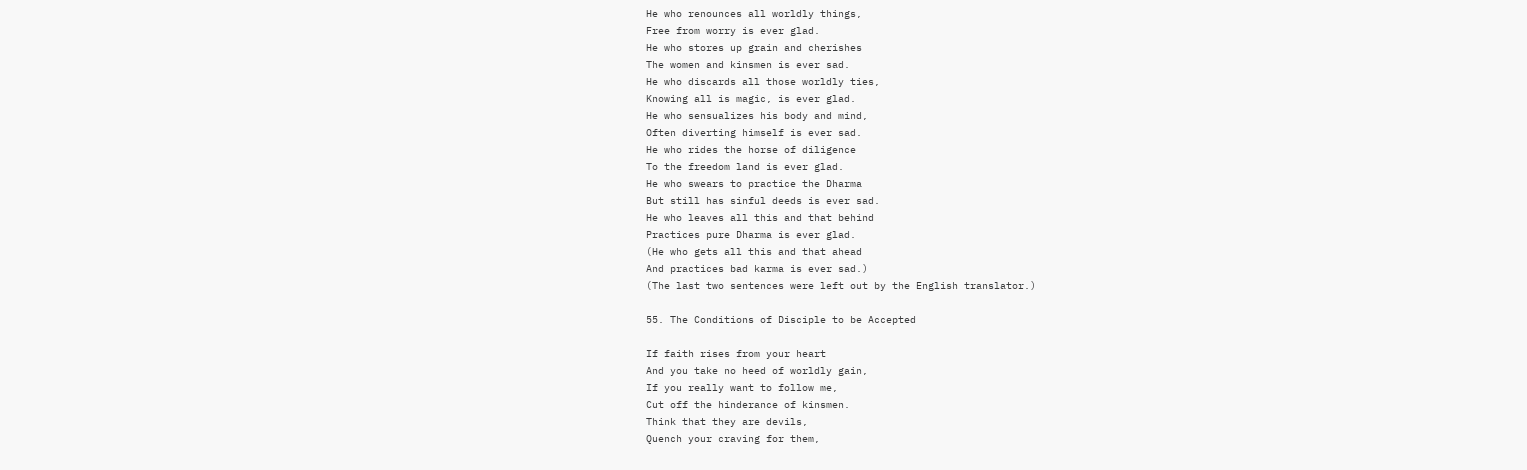He who renounces all worldly things,
Free from worry is ever glad.
He who stores up grain and cherishes
The women and kinsmen is ever sad.
He who discards all those worldly ties,
Knowing all is magic, is ever glad.
He who sensualizes his body and mind,
Often diverting himself is ever sad.
He who rides the horse of diligence
To the freedom land is ever glad.
He who swears to practice the Dharma
But still has sinful deeds is ever sad.
He who leaves all this and that behind
Practices pure Dharma is ever glad.
(He who gets all this and that ahead
And practices bad karma is ever sad.)
(The last two sentences were left out by the English translator.)

55. The Conditions of Disciple to be Accepted

If faith rises from your heart
And you take no heed of worldly gain,
If you really want to follow me,
Cut off the hinderance of kinsmen.
Think that they are devils,
Quench your craving for them,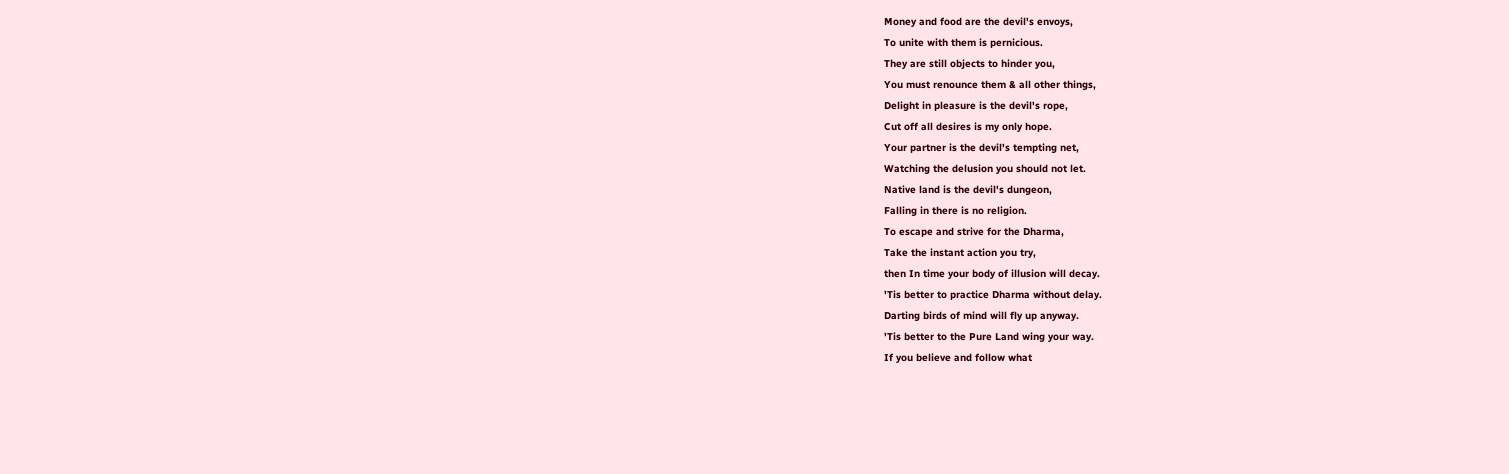Money and food are the devil's envoys,
To unite with them is pernicious.
They are still objects to hinder you,
You must renounce them & all other things,
Delight in pleasure is the devil's rope,
Cut off all desires is my only hope.
Your partner is the devil's tempting net,
Watching the delusion you should not let.
Native land is the devil's dungeon,
Falling in there is no religion.
To escape and strive for the Dharma,
Take the instant action you try,
then In time your body of illusion will decay.
'Tis better to practice Dharma without delay.
Darting birds of mind will fly up anyway.
'Tis better to the Pure Land wing your way.
If you believe and follow what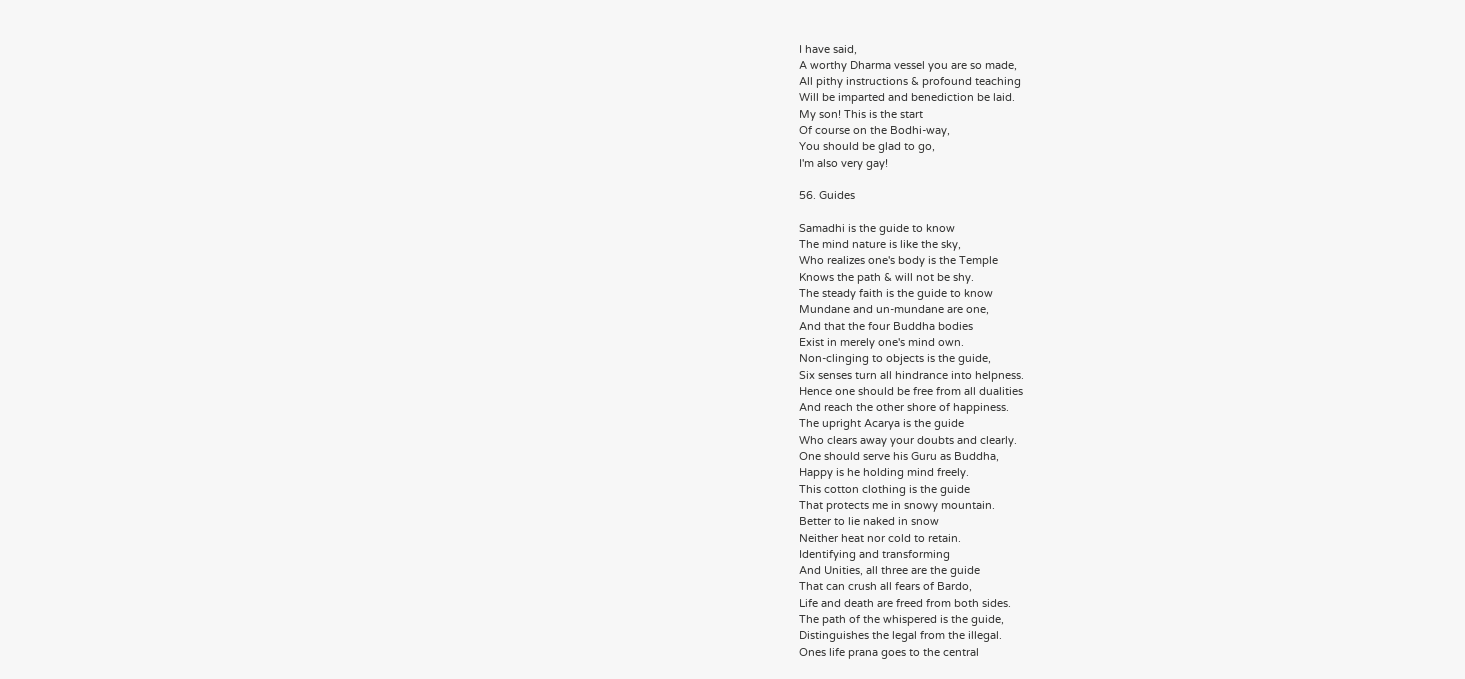I have said,
A worthy Dharma vessel you are so made,
All pithy instructions & profound teaching
Will be imparted and benediction be laid.
My son! This is the start
Of course on the Bodhi-way,
You should be glad to go,
I'm also very gay!

56. Guides

Samadhi is the guide to know
The mind nature is like the sky,
Who realizes one's body is the Temple
Knows the path & will not be shy.
The steady faith is the guide to know
Mundane and un-mundane are one,
And that the four Buddha bodies
Exist in merely one's mind own.
Non-clinging to objects is the guide,
Six senses turn all hindrance into helpness.
Hence one should be free from all dualities
And reach the other shore of happiness.
The upright Acarya is the guide
Who clears away your doubts and clearly.
One should serve his Guru as Buddha,
Happy is he holding mind freely.
This cotton clothing is the guide
That protects me in snowy mountain.
Better to lie naked in snow
Neither heat nor cold to retain.
Identifying and transforming
And Unities, all three are the guide
That can crush all fears of Bardo,
Life and death are freed from both sides.
The path of the whispered is the guide,
Distinguishes the legal from the illegal.
Ones life prana goes to the central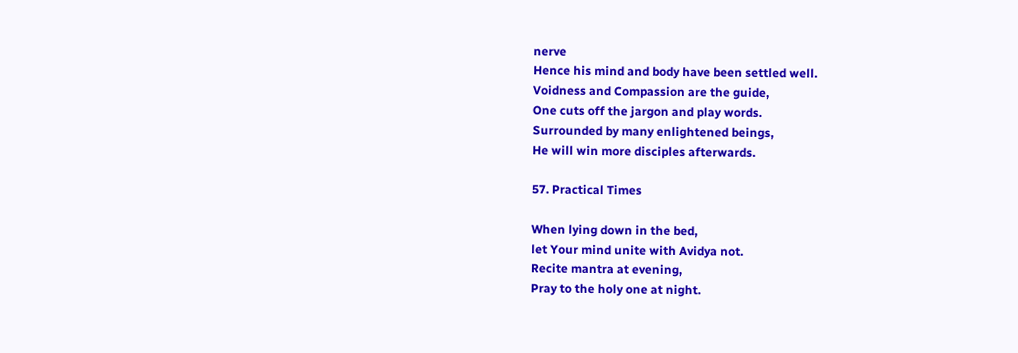nerve
Hence his mind and body have been settled well.
Voidness and Compassion are the guide,
One cuts off the jargon and play words.
Surrounded by many enlightened beings,
He will win more disciples afterwards.

57. Practical Times

When lying down in the bed,
let Your mind unite with Avidya not.
Recite mantra at evening,
Pray to the holy one at night.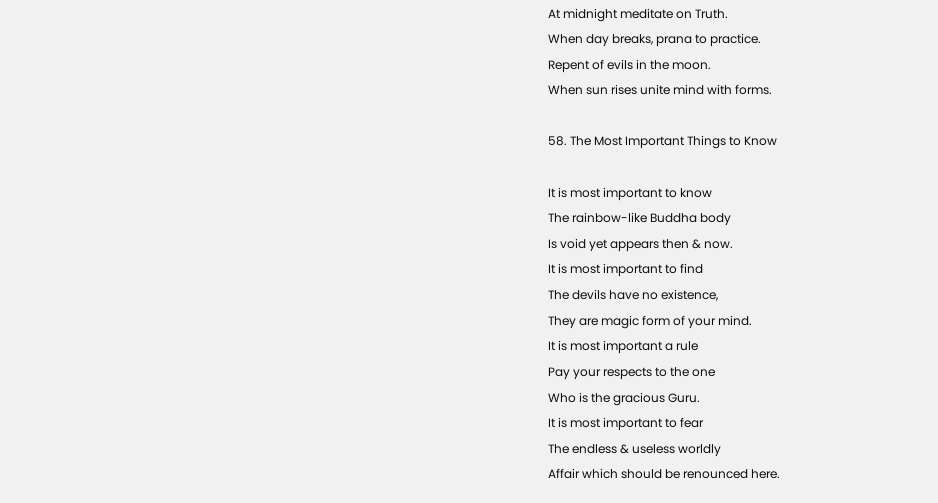At midnight meditate on Truth.
When day breaks, prana to practice.
Repent of evils in the moon.
When sun rises unite mind with forms.

58. The Most Important Things to Know

It is most important to know
The rainbow-like Buddha body
Is void yet appears then & now.
It is most important to find
The devils have no existence,
They are magic form of your mind.
It is most important a rule
Pay your respects to the one
Who is the gracious Guru.
It is most important to fear
The endless & useless worldly
Affair which should be renounced here.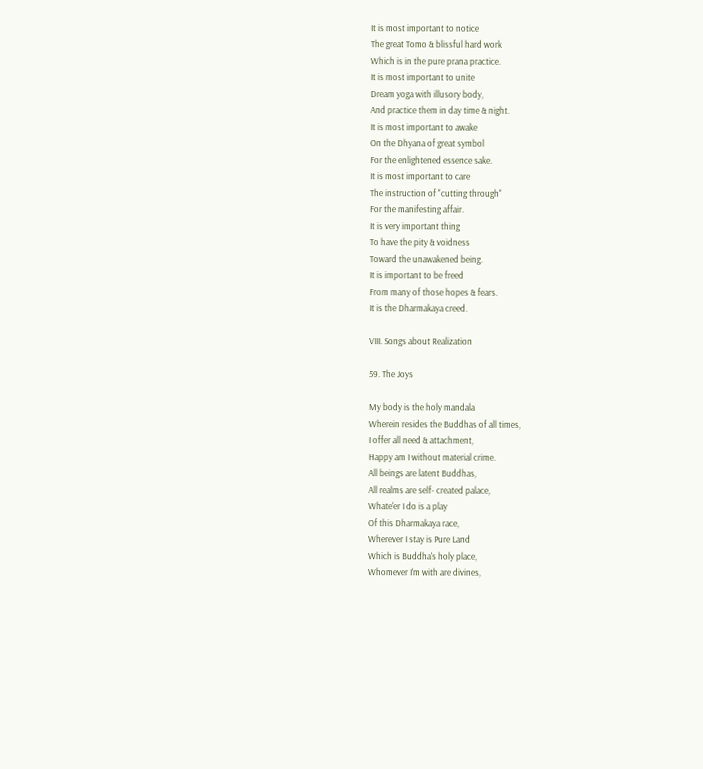It is most important to notice
The great Tomo & blissful hard work
Which is in the pure prana practice.
It is most important to unite
Dream yoga with illusory body,
And practice them in day time & night.
It is most important to awake
On the Dhyana of great symbol
For the enlightened essence sake.
It is most important to care
The instruction of "cutting through"
For the manifesting affair.
It is very important thing
To have the pity & voidness
Toward the unawakened being.
It is important to be freed
From many of those hopes & fears.
It is the Dharmakaya creed.

VIII. Songs about Realization

59. The Joys

My body is the holy mandala
Wherein resides the Buddhas of all times,
I offer all need & attachment,
Happy am I without material crime.
All beings are latent Buddhas,
All realms are self- created palace,
Whate'er I do is a play
Of this Dharmakaya race,
Wherever I stay is Pure Land
Which is Buddha's holy place,
Whomever I'm with are divines,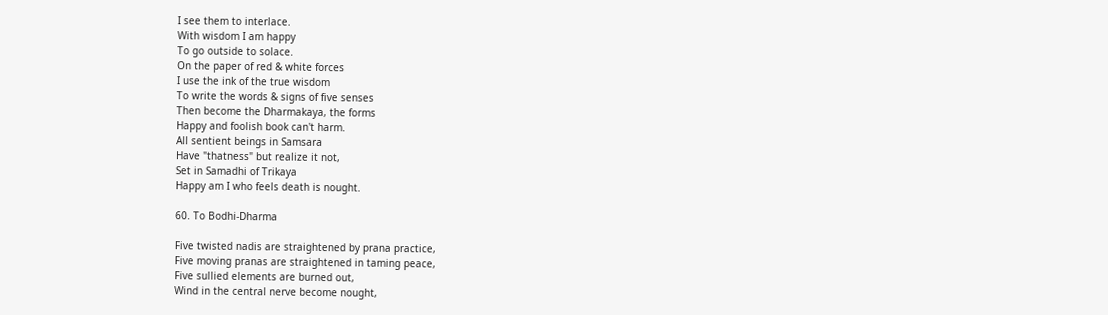I see them to interlace.
With wisdom I am happy
To go outside to solace.
On the paper of red & white forces
I use the ink of the true wisdom
To write the words & signs of five senses
Then become the Dharmakaya, the forms
Happy and foolish book can't harm.
All sentient beings in Samsara
Have "thatness" but realize it not,
Set in Samadhi of Trikaya
Happy am I who feels death is nought.

60. To Bodhi-Dharma

Five twisted nadis are straightened by prana practice,
Five moving pranas are straightened in taming peace,
Five sullied elements are burned out,
Wind in the central nerve become nought,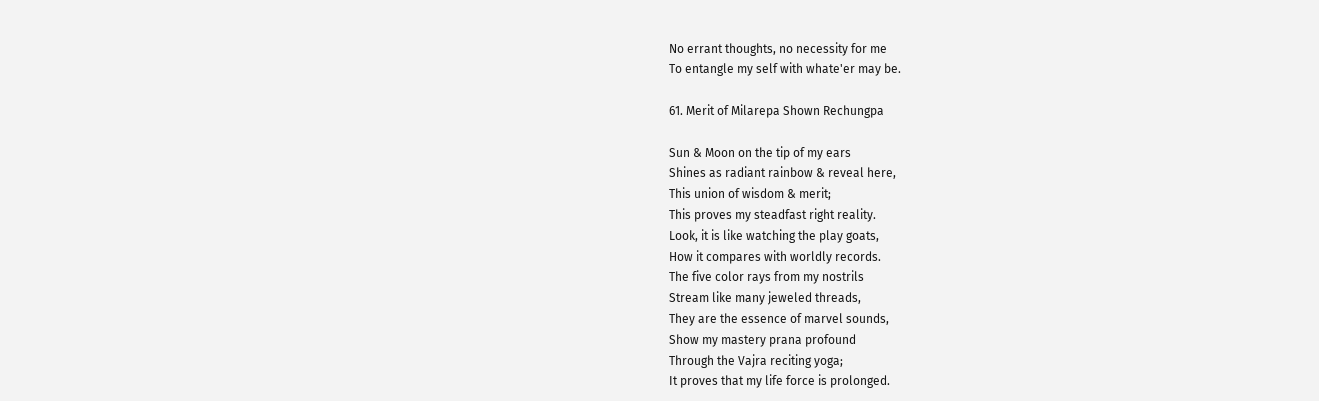No errant thoughts, no necessity for me
To entangle my self with whate'er may be.

61. Merit of Milarepa Shown Rechungpa

Sun & Moon on the tip of my ears
Shines as radiant rainbow & reveal here,
This union of wisdom & merit;
This proves my steadfast right reality.
Look, it is like watching the play goats,
How it compares with worldly records.
The five color rays from my nostrils
Stream like many jeweled threads,
They are the essence of marvel sounds,
Show my mastery prana profound
Through the Vajra reciting yoga;
It proves that my life force is prolonged.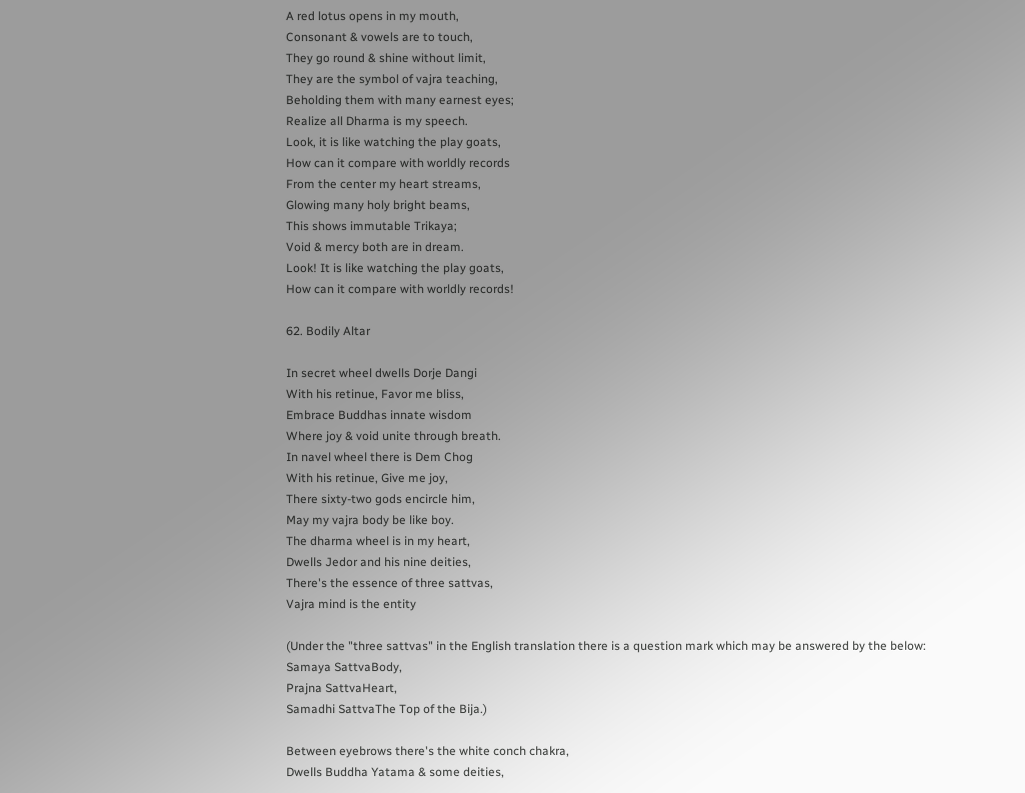A red lotus opens in my mouth,
Consonant & vowels are to touch,
They go round & shine without limit,
They are the symbol of vajra teaching,
Beholding them with many earnest eyes;
Realize all Dharma is my speech.
Look, it is like watching the play goats,
How can it compare with worldly records
From the center my heart streams,
Glowing many holy bright beams,
This shows immutable Trikaya;
Void & mercy both are in dream.
Look! It is like watching the play goats,
How can it compare with worldly records!

62. Bodily Altar

In secret wheel dwells Dorje Dangi
With his retinue, Favor me bliss,
Embrace Buddhas innate wisdom
Where joy & void unite through breath.
In navel wheel there is Dem Chog
With his retinue, Give me joy,
There sixty-two gods encircle him,
May my vajra body be like boy.
The dharma wheel is in my heart,
Dwells Jedor and his nine deities,
There's the essence of three sattvas,
Vajra mind is the entity

(Under the "three sattvas" in the English translation there is a question mark which may be answered by the below:
Samaya SattvaBody,
Prajna SattvaHeart,
Samadhi SattvaThe Top of the Bija.)

Between eyebrows there's the white conch chakra,
Dwells Buddha Yatama & some deities,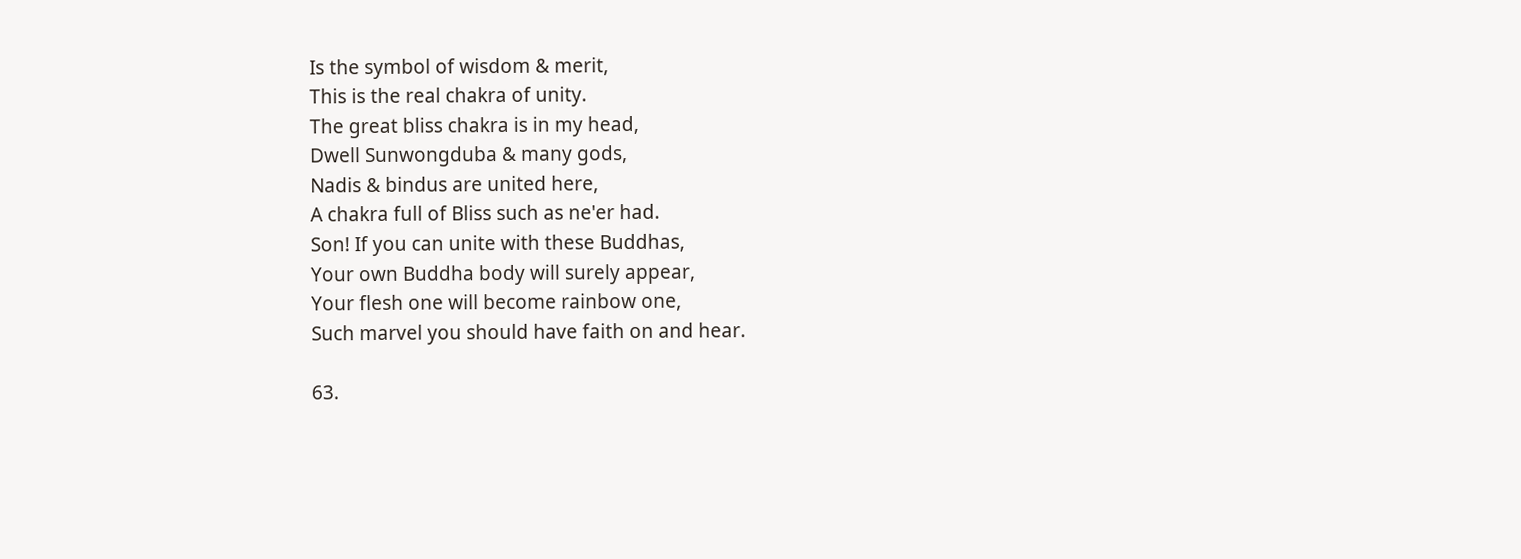Is the symbol of wisdom & merit,
This is the real chakra of unity.
The great bliss chakra is in my head,
Dwell Sunwongduba & many gods,
Nadis & bindus are united here,
A chakra full of Bliss such as ne'er had.
Son! If you can unite with these Buddhas,
Your own Buddha body will surely appear,
Your flesh one will become rainbow one,
Such marvel you should have faith on and hear.

63.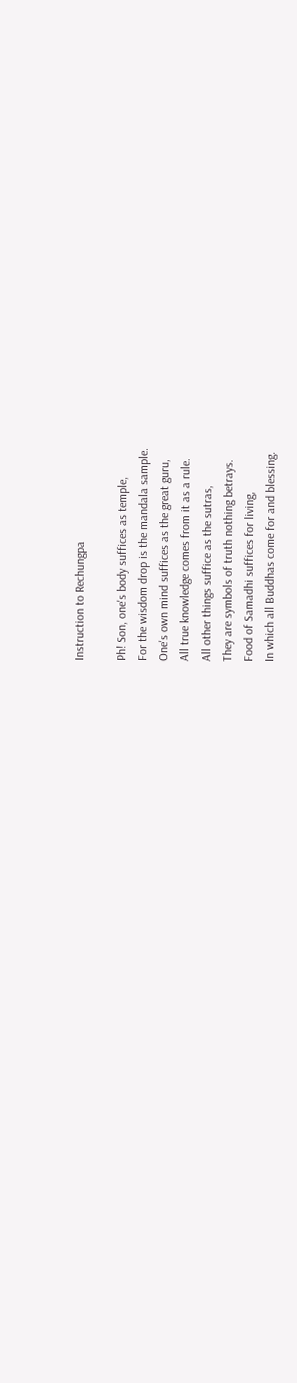Instruction to Rechungpa

Ph! Son, one's body suffices as temple,
For the wisdom drop is the mandala sample.
One's own mind suffices as the great guru,
All true knowledge comes from it as a rule.
All other things suffice as the sutras,
They are symbols of truth nothing betrays.
Food of Samadhi suffices for living,
In which all Buddhas come for and blessing.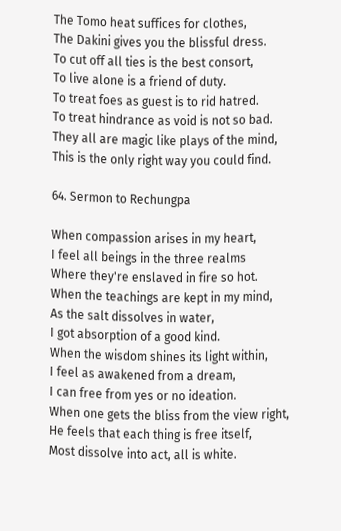The Tomo heat suffices for clothes,
The Dakini gives you the blissful dress.
To cut off all ties is the best consort,
To live alone is a friend of duty.
To treat foes as guest is to rid hatred.
To treat hindrance as void is not so bad.
They all are magic like plays of the mind,
This is the only right way you could find.

64. Sermon to Rechungpa

When compassion arises in my heart,
I feel all beings in the three realms
Where they're enslaved in fire so hot.
When the teachings are kept in my mind,
As the salt dissolves in water,
I got absorption of a good kind.
When the wisdom shines its light within,
I feel as awakened from a dream,
I can free from yes or no ideation.
When one gets the bliss from the view right,
He feels that each thing is free itself,
Most dissolve into act, all is white.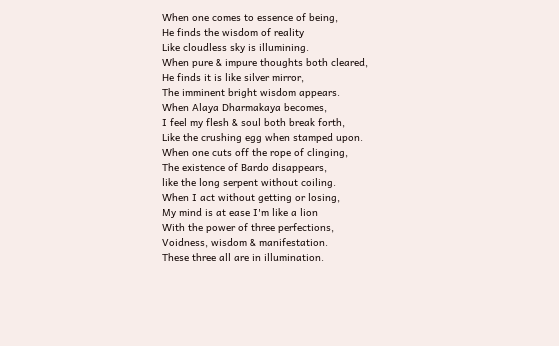When one comes to essence of being,
He finds the wisdom of reality
Like cloudless sky is illumining.
When pure & impure thoughts both cleared,
He finds it is like silver mirror,
The imminent bright wisdom appears.
When Alaya Dharmakaya becomes,
I feel my flesh & soul both break forth,
Like the crushing egg when stamped upon.
When one cuts off the rope of clinging,
The existence of Bardo disappears,
like the long serpent without coiling.
When I act without getting or losing,
My mind is at ease I'm like a lion
With the power of three perfections,
Voidness, wisdom & manifestation.
These three all are in illumination.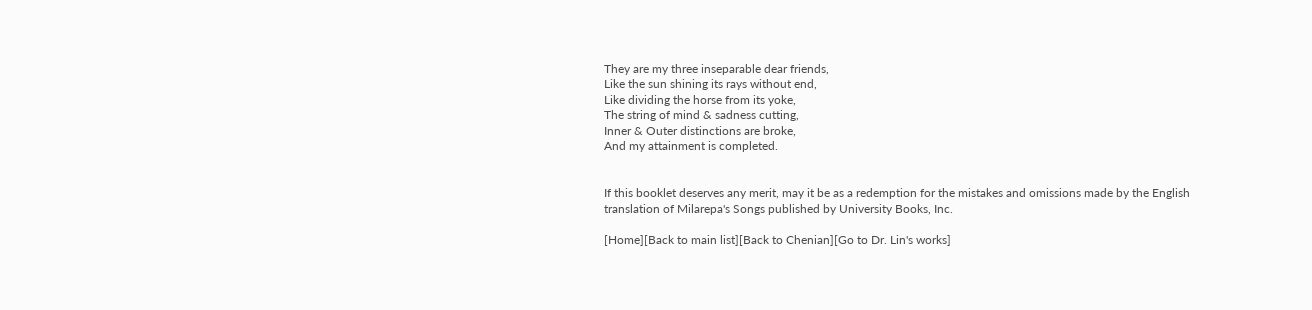They are my three inseparable dear friends,
Like the sun shining its rays without end,
Like dividing the horse from its yoke,
The string of mind & sadness cutting,
Inner & Outer distinctions are broke,
And my attainment is completed.


If this booklet deserves any merit, may it be as a redemption for the mistakes and omissions made by the English translation of Milarepa's Songs published by University Books, Inc.

[Home][Back to main list][Back to Chenian][Go to Dr. Lin's works]